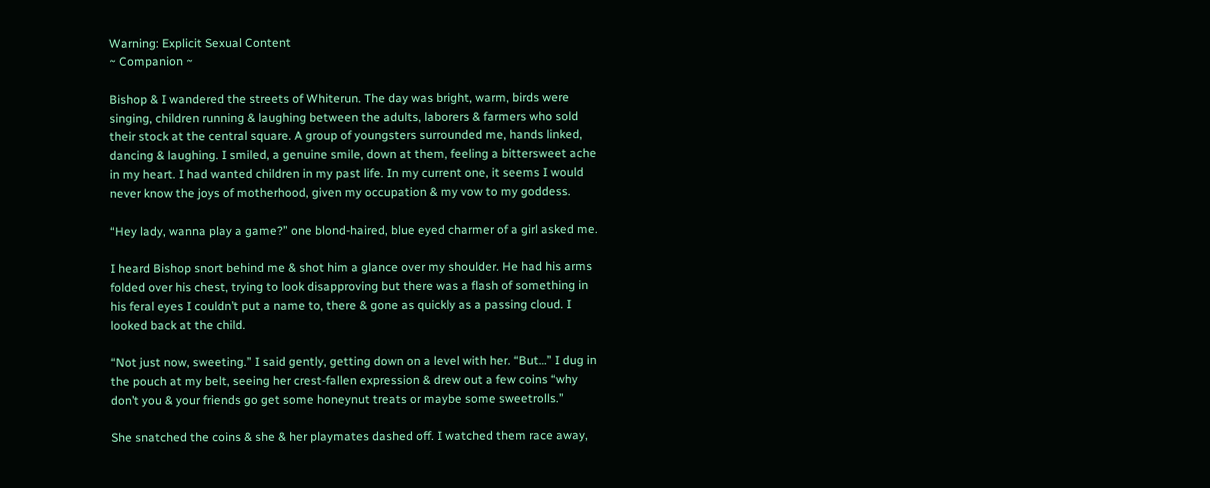Warning: Explicit Sexual Content
~ Companion ~

Bishop & I wandered the streets of Whiterun. The day was bright, warm, birds were singing, children running & laughing between the adults, laborers & farmers who sold their stock at the central square. A group of youngsters surrounded me, hands linked, dancing & laughing. I smiled, a genuine smile, down at them, feeling a bittersweet ache in my heart. I had wanted children in my past life. In my current one, it seems I would never know the joys of motherhood, given my occupation & my vow to my goddess.

“Hey lady, wanna play a game?” one blond-haired, blue eyed charmer of a girl asked me.

I heard Bishop snort behind me & shot him a glance over my shoulder. He had his arms folded over his chest, trying to look disapproving but there was a flash of something in his feral eyes I couldn’t put a name to, there & gone as quickly as a passing cloud. I looked back at the child.

“Not just now, sweeting.” I said gently, getting down on a level with her. “But…” I dug in the pouch at my belt, seeing her crest-fallen expression & drew out a few coins “why don’t you & your friends go get some honeynut treats or maybe some sweetrolls.”

She snatched the coins & she & her playmates dashed off. I watched them race away,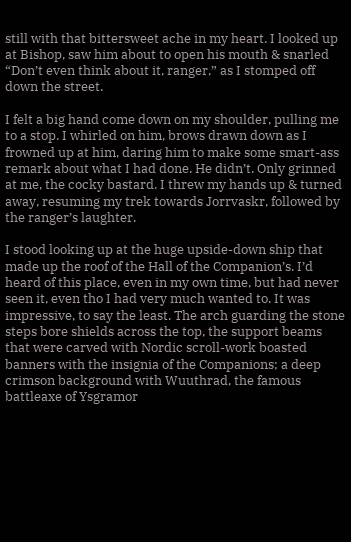still with that bittersweet ache in my heart. I looked up at Bishop, saw him about to open his mouth & snarled “Don’t even think about it, ranger,” as I stomped off down the street.

I felt a big hand come down on my shoulder, pulling me to a stop. I whirled on him, brows drawn down as I frowned up at him, daring him to make some smart-ass remark about what I had done. He didn’t. Only grinned at me, the cocky bastard. I threw my hands up & turned away, resuming my trek towards Jorrvaskr, followed by the ranger’s laughter.

I stood looking up at the huge upside-down ship that made up the roof of the Hall of the Companion’s. I’d heard of this place, even in my own time, but had never seen it, even tho I had very much wanted to. It was impressive, to say the least. The arch guarding the stone steps bore shields across the top, the support beams that were carved with Nordic scroll-work boasted banners with the insignia of the Companions; a deep crimson background with Wuuthrad, the famous battleaxe of Ysgramor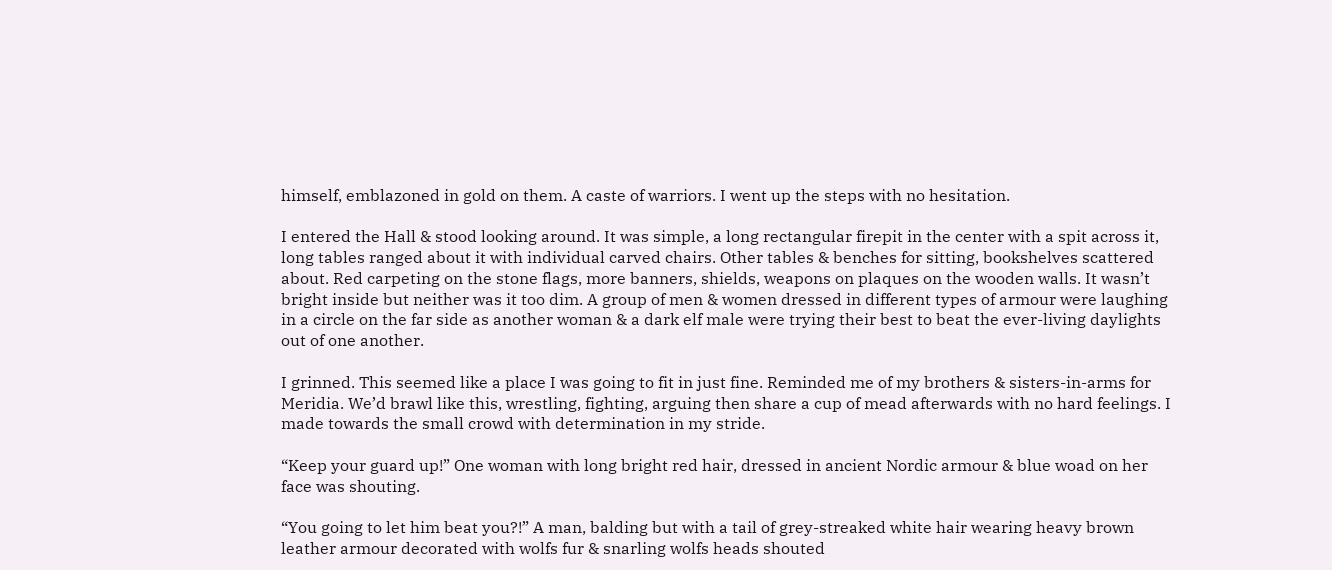himself, emblazoned in gold on them. A caste of warriors. I went up the steps with no hesitation.

I entered the Hall & stood looking around. It was simple, a long rectangular firepit in the center with a spit across it, long tables ranged about it with individual carved chairs. Other tables & benches for sitting, bookshelves scattered about. Red carpeting on the stone flags, more banners, shields, weapons on plaques on the wooden walls. It wasn’t bright inside but neither was it too dim. A group of men & women dressed in different types of armour were laughing in a circle on the far side as another woman & a dark elf male were trying their best to beat the ever-living daylights out of one another.

I grinned. This seemed like a place I was going to fit in just fine. Reminded me of my brothers & sisters-in-arms for Meridia. We’d brawl like this, wrestling, fighting, arguing then share a cup of mead afterwards with no hard feelings. I made towards the small crowd with determination in my stride.

“Keep your guard up!” One woman with long bright red hair, dressed in ancient Nordic armour & blue woad on her face was shouting.

“You going to let him beat you?!” A man, balding but with a tail of grey-streaked white hair wearing heavy brown leather armour decorated with wolfs fur & snarling wolfs heads shouted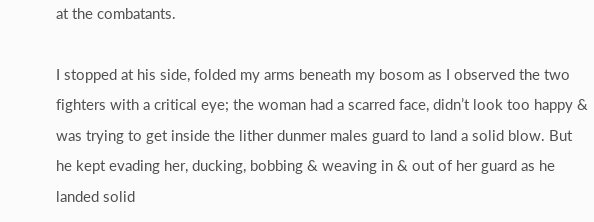at the combatants.

I stopped at his side, folded my arms beneath my bosom as I observed the two fighters with a critical eye; the woman had a scarred face, didn’t look too happy & was trying to get inside the lither dunmer males guard to land a solid blow. But he kept evading her, ducking, bobbing & weaving in & out of her guard as he landed solid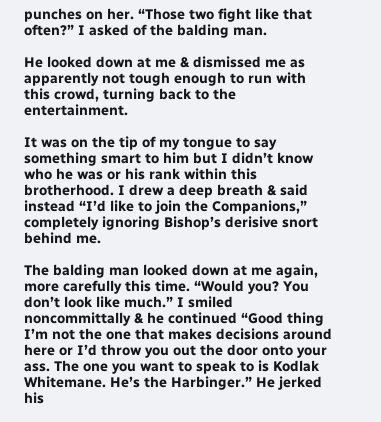punches on her. “Those two fight like that often?” I asked of the balding man.

He looked down at me & dismissed me as apparently not tough enough to run with this crowd, turning back to the entertainment.

It was on the tip of my tongue to say something smart to him but I didn’t know who he was or his rank within this brotherhood. I drew a deep breath & said instead “I’d like to join the Companions,” completely ignoring Bishop’s derisive snort behind me.

The balding man looked down at me again, more carefully this time. “Would you? You don’t look like much.” I smiled noncommittally & he continued “Good thing I’m not the one that makes decisions around here or I’d throw you out the door onto your ass. The one you want to speak to is Kodlak Whitemane. He’s the Harbinger.” He jerked his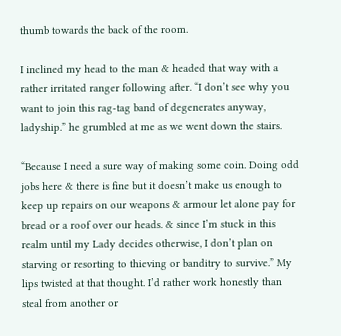thumb towards the back of the room.

I inclined my head to the man & headed that way with a rather irritated ranger following after. “I don’t see why you want to join this rag-tag band of degenerates anyway, ladyship.” he grumbled at me as we went down the stairs.

“Because I need a sure way of making some coin. Doing odd jobs here & there is fine but it doesn’t make us enough to keep up repairs on our weapons & armour let alone pay for bread or a roof over our heads. & since I’m stuck in this realm until my Lady decides otherwise, I don’t plan on starving or resorting to thieving or banditry to survive.” My lips twisted at that thought. I’d rather work honestly than steal from another or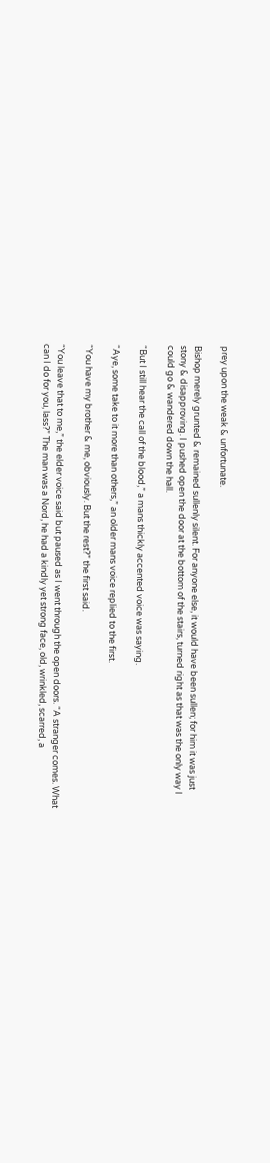prey upon the weak & unfortunate.

Bishop merely grunted & remained sullenly silent. For anyone else, it would have been sullen; for him it was just stony & disapproving. I pushed open the door at the bottom of the stairs, turned right as that was the only way I could go & wandered down the hall.

“But I still hear the call of the blood,” a mans thickly accented voice was saying.

“Aye, some take to it more than others,” an older mans voice replied to the first.

“You have my brother & me, obviously. But the rest?” the first said.

“You leave that to me,” the elder voice said but paused as I went through the open doors. “A stranger comes. What can I do for you, lass?” The man was a Nord, he had a kindly yet strong face, old, wrinkled, scarred, a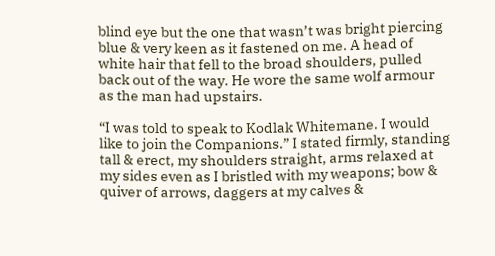blind eye but the one that wasn’t was bright piercing blue & very keen as it fastened on me. A head of white hair that fell to the broad shoulders, pulled back out of the way. He wore the same wolf armour as the man had upstairs.

“I was told to speak to Kodlak Whitemane. I would like to join the Companions.” I stated firmly, standing tall & erect, my shoulders straight, arms relaxed at my sides even as I bristled with my weapons; bow & quiver of arrows, daggers at my calves &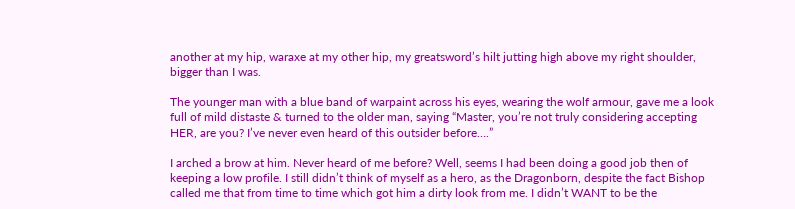another at my hip, waraxe at my other hip, my greatsword’s hilt jutting high above my right shoulder, bigger than I was.

The younger man with a blue band of warpaint across his eyes, wearing the wolf armour, gave me a look full of mild distaste & turned to the older man, saying “Master, you’re not truly considering accepting HER, are you? I’ve never even heard of this outsider before….”

I arched a brow at him. Never heard of me before? Well, seems I had been doing a good job then of keeping a low profile. I still didn’t think of myself as a hero, as the Dragonborn, despite the fact Bishop called me that from time to time which got him a dirty look from me. I didn’t WANT to be the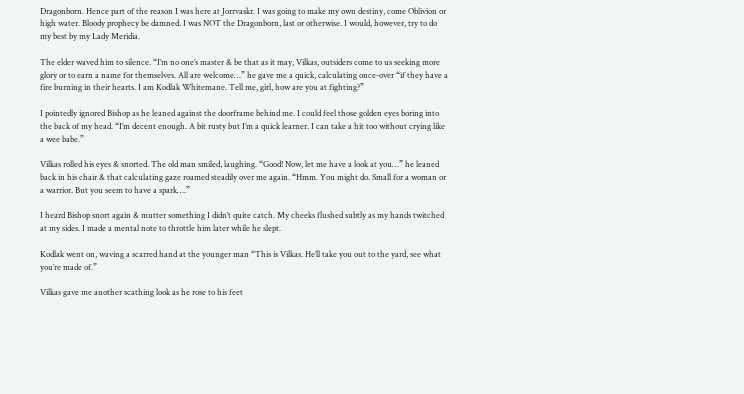Dragonborn. Hence part of the reason I was here at Jorrvaskr. I was going to make my own destiny, come Oblivion or high water. Bloody prophecy be damned. I was NOT the Dragonborn, last or otherwise. I would, however, try to do my best by my Lady Meridia.

The elder waved him to silence. “I’m no one’s master & be that as it may, Vilkas, outsiders come to us seeking more glory or to earn a name for themselves. All are welcome…” he gave me a quick, calculating once-over “if they have a fire burning in their hearts. I am Kodlak Whitemane. Tell me, girl, how are you at fighting?”

I pointedly ignored Bishop as he leaned against the doorframe behind me. I could feel those golden eyes boring into the back of my head. “I’m decent enough. A bit rusty but I’m a quick learner. I can take a hit too without crying like a wee babe.”

Vilkas rolled his eyes & snorted. The old man smiled, laughing. “Good! Now, let me have a look at you…” he leaned back in his chair & that calculating gaze roamed steadily over me again. “Hmm. You might do. Small for a woman or a warrior. But you seem to have a spark….”

I heard Bishop snort again & mutter something I didn’t quite catch. My cheeks flushed subtly as my hands twitched at my sides. I made a mental note to throttle him later while he slept.

Kodlak went on, waving a scarred hand at the younger man “This is Vilkas. He’ll take you out to the yard, see what you’re made of.”

Vilkas gave me another scathing look as he rose to his feet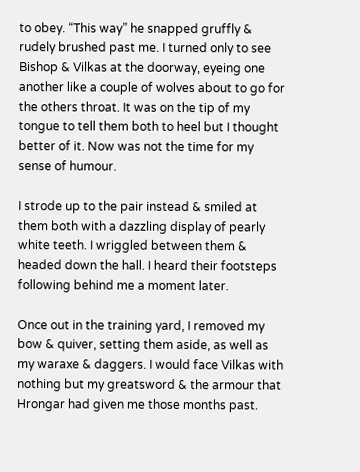to obey. “This way” he snapped gruffly & rudely brushed past me. I turned only to see Bishop & Vilkas at the doorway, eyeing one another like a couple of wolves about to go for the others throat. It was on the tip of my tongue to tell them both to heel but I thought better of it. Now was not the time for my sense of humour.

I strode up to the pair instead & smiled at them both with a dazzling display of pearly white teeth. I wriggled between them & headed down the hall. I heard their footsteps following behind me a moment later.

Once out in the training yard, I removed my bow & quiver, setting them aside, as well as my waraxe & daggers. I would face Vilkas with nothing but my greatsword & the armour that Hrongar had given me those months past.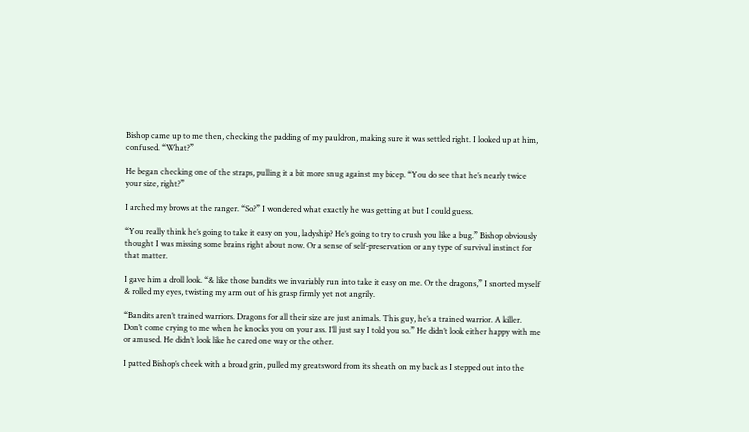Bishop came up to me then, checking the padding of my pauldron, making sure it was settled right. I looked up at him, confused. “What?”

He began checking one of the straps, pulling it a bit more snug against my bicep. “You do see that he’s nearly twice your size, right?”

I arched my brows at the ranger. “So?” I wondered what exactly he was getting at but I could guess.

“You really think he’s going to take it easy on you, ladyship? He’s going to try to crush you like a bug.” Bishop obviously thought I was missing some brains right about now. Or a sense of self-preservation or any type of survival instinct for that matter.

I gave him a droll look. “& like those bandits we invariably run into take it easy on me. Or the dragons,” I snorted myself & rolled my eyes, twisting my arm out of his grasp firmly yet not angrily.

“Bandits aren’t trained warriors. Dragons for all their size are just animals. This guy, he’s a trained warrior. A killer. Don’t come crying to me when he knocks you on your ass. I’ll just say I told you so.” He didn’t look either happy with me or amused. He didn’t look like he cared one way or the other.

I patted Bishop’s cheek with a broad grin, pulled my greatsword from its sheath on my back as I stepped out into the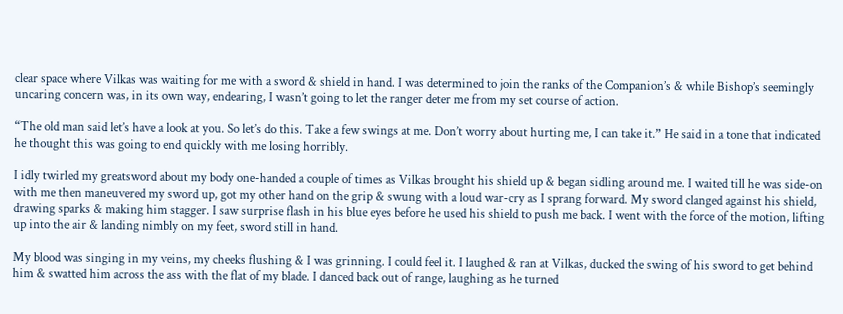clear space where Vilkas was waiting for me with a sword & shield in hand. I was determined to join the ranks of the Companion’s & while Bishop’s seemingly uncaring concern was, in its own way, endearing, I wasn’t going to let the ranger deter me from my set course of action.

“The old man said let’s have a look at you. So let’s do this. Take a few swings at me. Don’t worry about hurting me, I can take it.” He said in a tone that indicated he thought this was going to end quickly with me losing horribly.

I idly twirled my greatsword about my body one-handed a couple of times as Vilkas brought his shield up & began sidling around me. I waited till he was side-on with me then maneuvered my sword up, got my other hand on the grip & swung with a loud war-cry as I sprang forward. My sword clanged against his shield, drawing sparks & making him stagger. I saw surprise flash in his blue eyes before he used his shield to push me back. I went with the force of the motion, lifting up into the air & landing nimbly on my feet, sword still in hand.

My blood was singing in my veins, my cheeks flushing & I was grinning. I could feel it. I laughed & ran at Vilkas, ducked the swing of his sword to get behind him & swatted him across the ass with the flat of my blade. I danced back out of range, laughing as he turned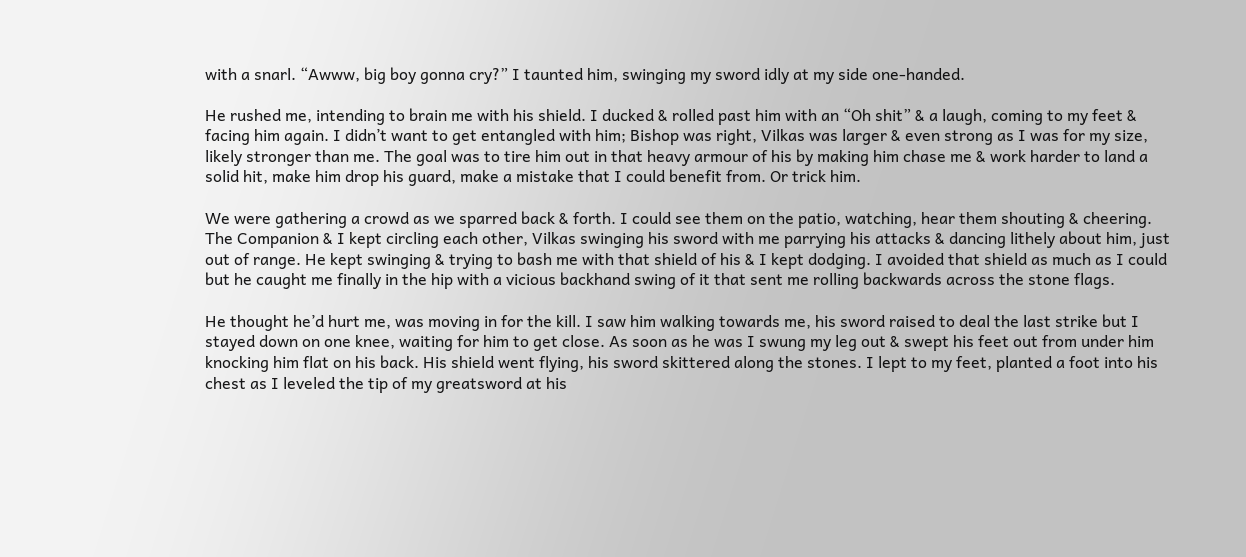with a snarl. “Awww, big boy gonna cry?” I taunted him, swinging my sword idly at my side one-handed.

He rushed me, intending to brain me with his shield. I ducked & rolled past him with an “Oh shit” & a laugh, coming to my feet & facing him again. I didn’t want to get entangled with him; Bishop was right, Vilkas was larger & even strong as I was for my size, likely stronger than me. The goal was to tire him out in that heavy armour of his by making him chase me & work harder to land a solid hit, make him drop his guard, make a mistake that I could benefit from. Or trick him.

We were gathering a crowd as we sparred back & forth. I could see them on the patio, watching, hear them shouting & cheering. The Companion & I kept circling each other, Vilkas swinging his sword with me parrying his attacks & dancing lithely about him, just out of range. He kept swinging & trying to bash me with that shield of his & I kept dodging. I avoided that shield as much as I could but he caught me finally in the hip with a vicious backhand swing of it that sent me rolling backwards across the stone flags.

He thought he’d hurt me, was moving in for the kill. I saw him walking towards me, his sword raised to deal the last strike but I stayed down on one knee, waiting for him to get close. As soon as he was I swung my leg out & swept his feet out from under him knocking him flat on his back. His shield went flying, his sword skittered along the stones. I lept to my feet, planted a foot into his chest as I leveled the tip of my greatsword at his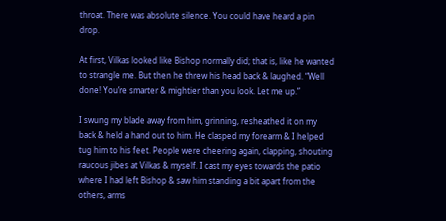throat. There was absolute silence. You could have heard a pin drop.

At first, Vilkas looked like Bishop normally did; that is, like he wanted to strangle me. But then he threw his head back & laughed. “Well done! You’re smarter & mightier than you look. Let me up.”

I swung my blade away from him, grinning, resheathed it on my back & held a hand out to him. He clasped my forearm & I helped tug him to his feet. People were cheering again, clapping, shouting raucous jibes at Vilkas & myself. I cast my eyes towards the patio where I had left Bishop & saw him standing a bit apart from the others, arms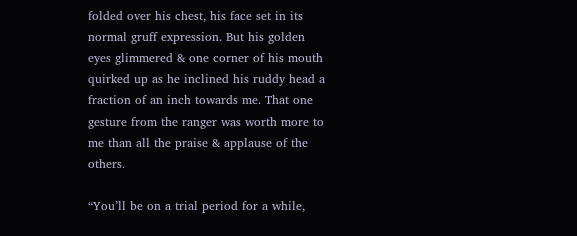folded over his chest, his face set in its normal gruff expression. But his golden eyes glimmered & one corner of his mouth quirked up as he inclined his ruddy head a fraction of an inch towards me. That one gesture from the ranger was worth more to me than all the praise & applause of the others.

“You’ll be on a trial period for a while,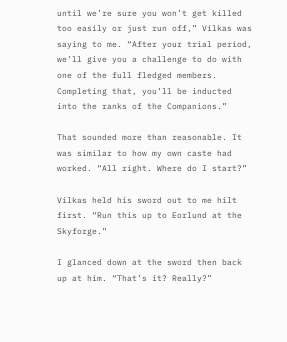until we’re sure you won’t get killed too easily or just run off,” Vilkas was saying to me. “After your trial period, we’ll give you a challenge to do with one of the full fledged members. Completing that, you’ll be inducted into the ranks of the Companions.”

That sounded more than reasonable. It was similar to how my own caste had worked. “All right. Where do I start?”

Vilkas held his sword out to me hilt first. “Run this up to Eorlund at the Skyforge.”

I glanced down at the sword then back up at him. “That’s it? Really?”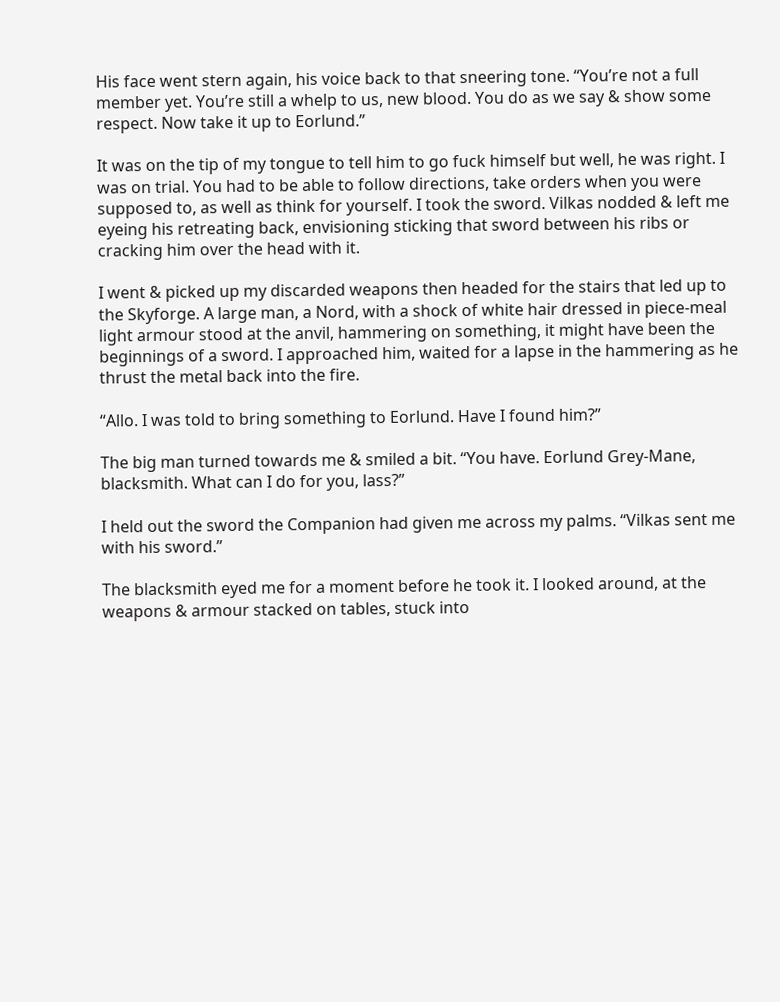His face went stern again, his voice back to that sneering tone. “You’re not a full member yet. You’re still a whelp to us, new blood. You do as we say & show some respect. Now take it up to Eorlund.”

It was on the tip of my tongue to tell him to go fuck himself but well, he was right. I was on trial. You had to be able to follow directions, take orders when you were supposed to, as well as think for yourself. I took the sword. Vilkas nodded & left me eyeing his retreating back, envisioning sticking that sword between his ribs or cracking him over the head with it.

I went & picked up my discarded weapons then headed for the stairs that led up to the Skyforge. A large man, a Nord, with a shock of white hair dressed in piece-meal light armour stood at the anvil, hammering on something, it might have been the beginnings of a sword. I approached him, waited for a lapse in the hammering as he thrust the metal back into the fire.

“Allo. I was told to bring something to Eorlund. Have I found him?”

The big man turned towards me & smiled a bit. “You have. Eorlund Grey-Mane, blacksmith. What can I do for you, lass?”

I held out the sword the Companion had given me across my palms. “Vilkas sent me with his sword.”

The blacksmith eyed me for a moment before he took it. I looked around, at the weapons & armour stacked on tables, stuck into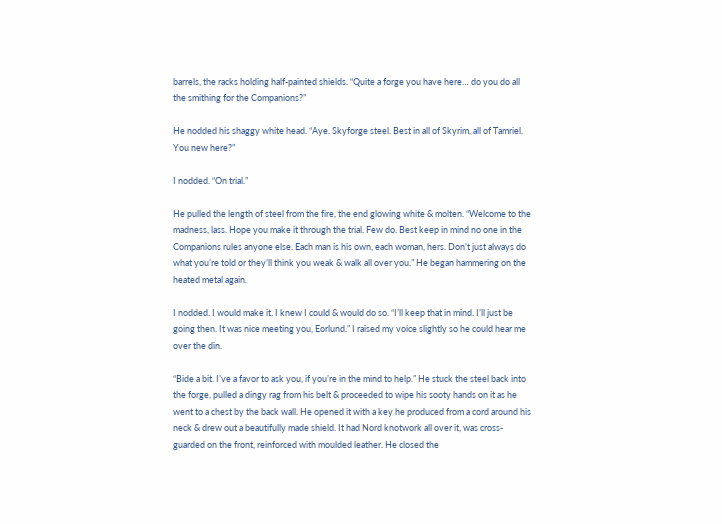barrels, the racks holding half-painted shields. “Quite a forge you have here… do you do all the smithing for the Companions?”

He nodded his shaggy white head. “Aye. Skyforge steel. Best in all of Skyrim, all of Tamriel. You new here?”

I nodded. “On trial.”

He pulled the length of steel from the fire, the end glowing white & molten. “Welcome to the madness, lass. Hope you make it through the trial. Few do. Best keep in mind no one in the Companions rules anyone else. Each man is his own, each woman, hers. Don’t just always do what you’re told or they’ll think you weak & walk all over you.” He began hammering on the heated metal again.

I nodded. I would make it. I knew I could & would do so. “I’ll keep that in mind. I’ll just be going then. It was nice meeting you, Eorlund.” I raised my voice slightly so he could hear me over the din.

“Bide a bit. I’ve a favor to ask you, if you’re in the mind to help.” He stuck the steel back into the forge, pulled a dingy rag from his belt & proceeded to wipe his sooty hands on it as he went to a chest by the back wall. He opened it with a key he produced from a cord around his neck & drew out a beautifully made shield. It had Nord knotwork all over it, was cross-guarded on the front, reinforced with moulded leather. He closed the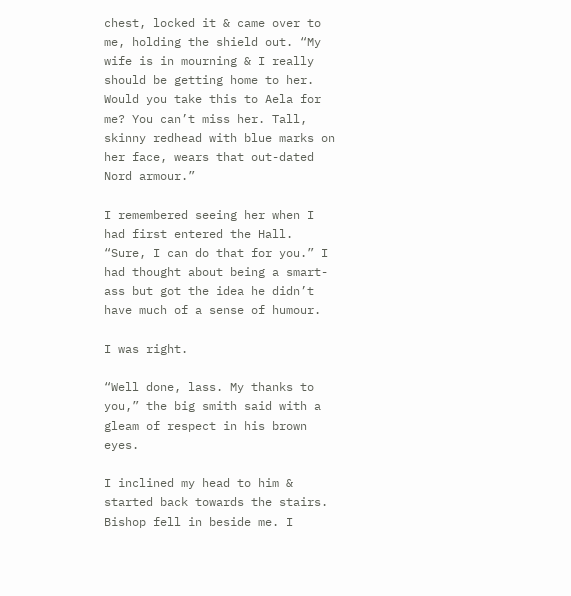chest, locked it & came over to me, holding the shield out. “My wife is in mourning & I really should be getting home to her. Would you take this to Aela for me? You can’t miss her. Tall, skinny redhead with blue marks on her face, wears that out-dated Nord armour.”

I remembered seeing her when I had first entered the Hall. “Sure, I can do that for you.” I had thought about being a smart-ass but got the idea he didn’t have much of a sense of humour.

I was right.

“Well done, lass. My thanks to you,” the big smith said with a gleam of respect in his brown eyes.

I inclined my head to him & started back towards the stairs. Bishop fell in beside me. I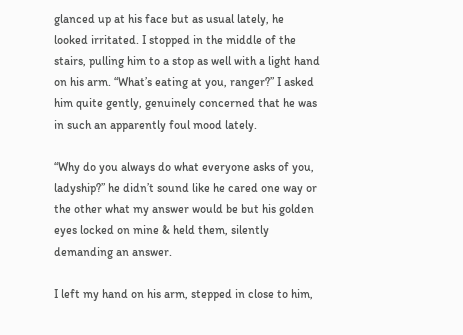glanced up at his face but as usual lately, he looked irritated. I stopped in the middle of the stairs, pulling him to a stop as well with a light hand on his arm. “What’s eating at you, ranger?” I asked him quite gently, genuinely concerned that he was in such an apparently foul mood lately.

“Why do you always do what everyone asks of you, ladyship?” he didn’t sound like he cared one way or the other what my answer would be but his golden eyes locked on mine & held them, silently demanding an answer.

I left my hand on his arm, stepped in close to him,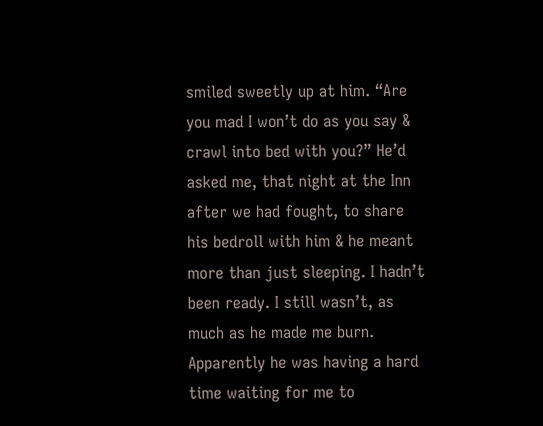smiled sweetly up at him. “Are you mad I won’t do as you say & crawl into bed with you?” He’d asked me, that night at the Inn after we had fought, to share his bedroll with him & he meant more than just sleeping. I hadn’t been ready. I still wasn’t, as much as he made me burn. Apparently he was having a hard time waiting for me to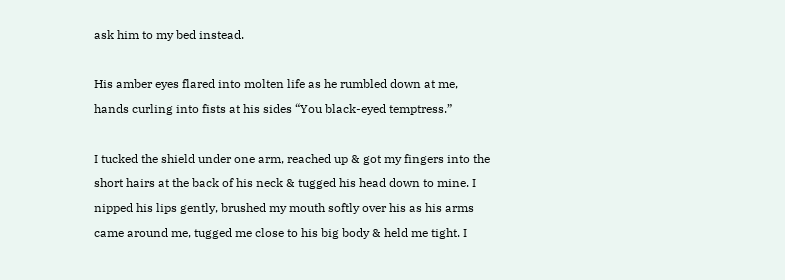ask him to my bed instead.

His amber eyes flared into molten life as he rumbled down at me, hands curling into fists at his sides “You black-eyed temptress.”

I tucked the shield under one arm, reached up & got my fingers into the short hairs at the back of his neck & tugged his head down to mine. I nipped his lips gently, brushed my mouth softly over his as his arms came around me, tugged me close to his big body & held me tight. I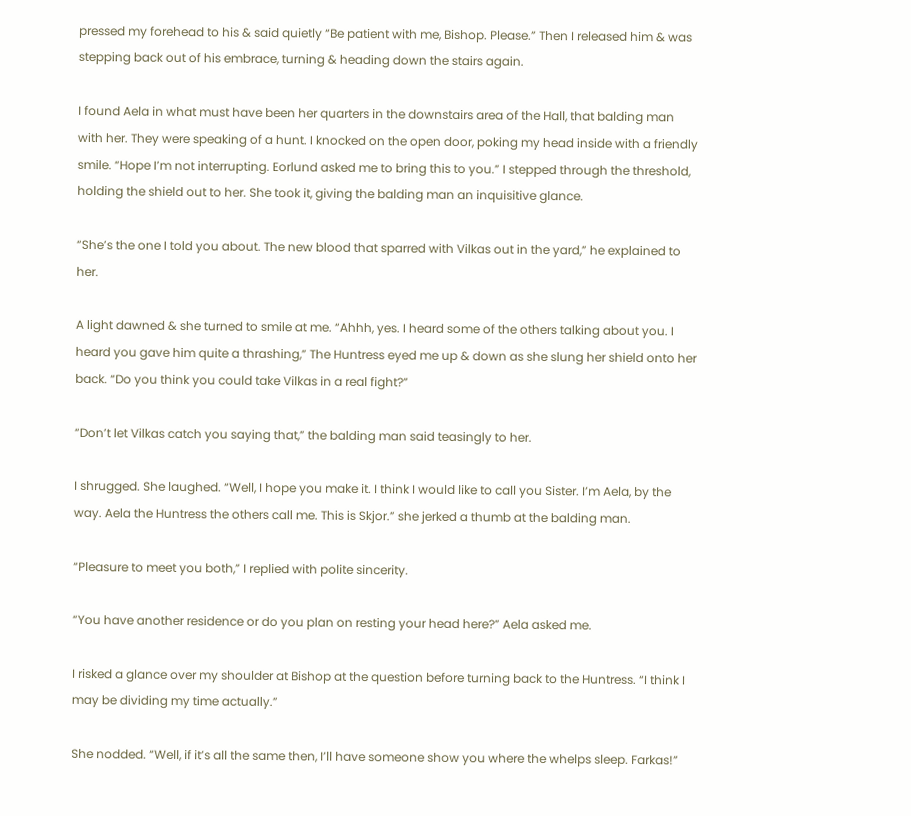pressed my forehead to his & said quietly “Be patient with me, Bishop. Please.” Then I released him & was stepping back out of his embrace, turning & heading down the stairs again.

I found Aela in what must have been her quarters in the downstairs area of the Hall, that balding man with her. They were speaking of a hunt. I knocked on the open door, poking my head inside with a friendly smile. “Hope I’m not interrupting. Eorlund asked me to bring this to you.” I stepped through the threshold, holding the shield out to her. She took it, giving the balding man an inquisitive glance.

“She’s the one I told you about. The new blood that sparred with Vilkas out in the yard,” he explained to her.

A light dawned & she turned to smile at me. “Ahhh, yes. I heard some of the others talking about you. I heard you gave him quite a thrashing,” The Huntress eyed me up & down as she slung her shield onto her back. “Do you think you could take Vilkas in a real fight?”

“Don’t let Vilkas catch you saying that,” the balding man said teasingly to her.

I shrugged. She laughed. “Well, I hope you make it. I think I would like to call you Sister. I’m Aela, by the way. Aela the Huntress the others call me. This is Skjor.” she jerked a thumb at the balding man.

“Pleasure to meet you both,” I replied with polite sincerity.

“You have another residence or do you plan on resting your head here?” Aela asked me.

I risked a glance over my shoulder at Bishop at the question before turning back to the Huntress. “I think I may be dividing my time actually.”

She nodded. “Well, if it’s all the same then, I’ll have someone show you where the whelps sleep. Farkas!”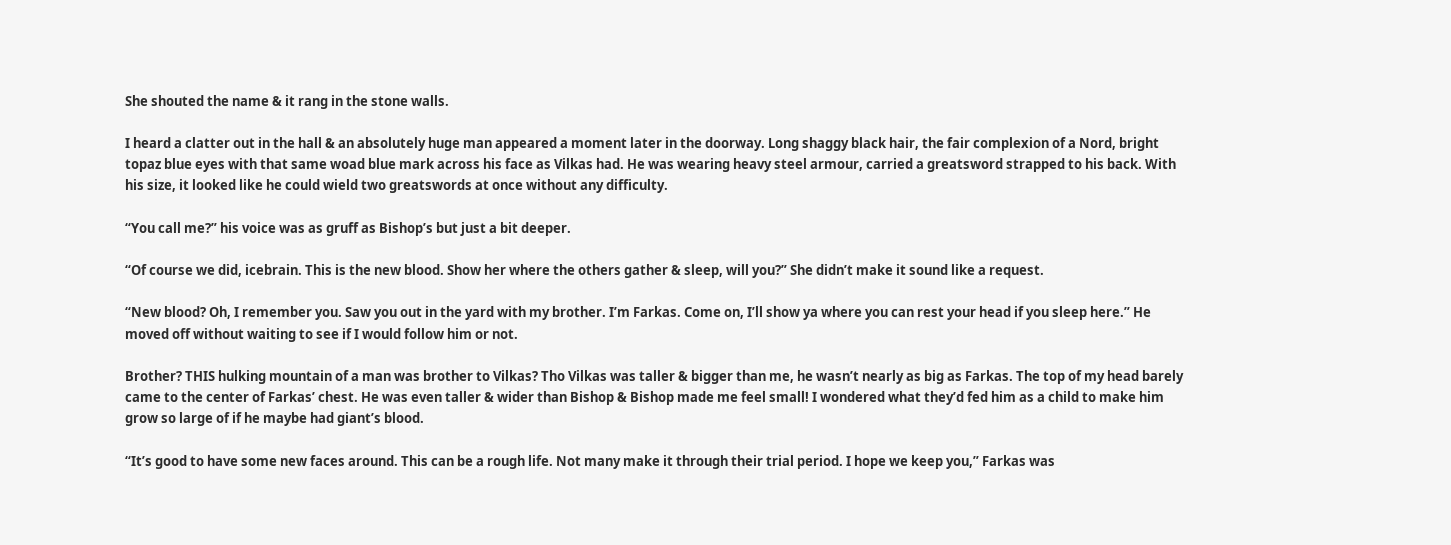She shouted the name & it rang in the stone walls.

I heard a clatter out in the hall & an absolutely huge man appeared a moment later in the doorway. Long shaggy black hair, the fair complexion of a Nord, bright topaz blue eyes with that same woad blue mark across his face as Vilkas had. He was wearing heavy steel armour, carried a greatsword strapped to his back. With his size, it looked like he could wield two greatswords at once without any difficulty.

“You call me?” his voice was as gruff as Bishop’s but just a bit deeper.

“Of course we did, icebrain. This is the new blood. Show her where the others gather & sleep, will you?” She didn’t make it sound like a request.

“New blood? Oh, I remember you. Saw you out in the yard with my brother. I’m Farkas. Come on, I’ll show ya where you can rest your head if you sleep here.” He moved off without waiting to see if I would follow him or not.

Brother? THIS hulking mountain of a man was brother to Vilkas? Tho Vilkas was taller & bigger than me, he wasn’t nearly as big as Farkas. The top of my head barely came to the center of Farkas’ chest. He was even taller & wider than Bishop & Bishop made me feel small! I wondered what they’d fed him as a child to make him grow so large of if he maybe had giant’s blood.

“It’s good to have some new faces around. This can be a rough life. Not many make it through their trial period. I hope we keep you,” Farkas was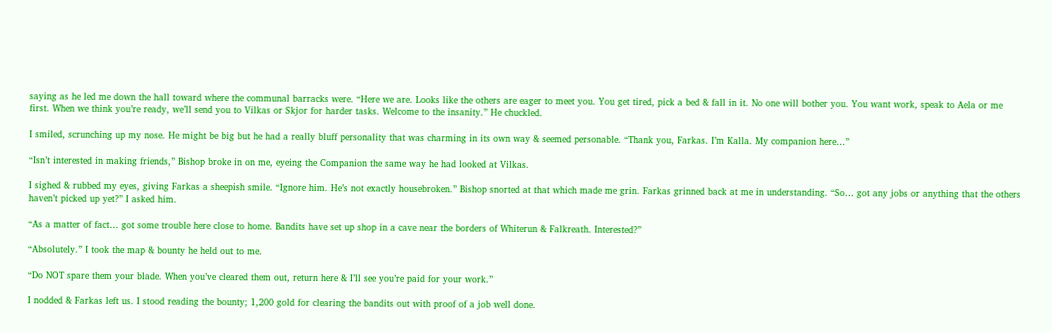saying as he led me down the hall toward where the communal barracks were. “Here we are. Looks like the others are eager to meet you. You get tired, pick a bed & fall in it. No one will bother you. You want work, speak to Aela or me first. When we think you’re ready, we’ll send you to Vilkas or Skjor for harder tasks. Welcome to the insanity.” He chuckled.

I smiled, scrunching up my nose. He might be big but he had a really bluff personality that was charming in its own way & seemed personable. “Thank you, Farkas. I’m Kalla. My companion here…”

“Isn’t interested in making friends,” Bishop broke in on me, eyeing the Companion the same way he had looked at Vilkas.

I sighed & rubbed my eyes, giving Farkas a sheepish smile. “Ignore him. He’s not exactly housebroken.” Bishop snorted at that which made me grin. Farkas grinned back at me in understanding. “So… got any jobs or anything that the others haven’t picked up yet?” I asked him.

“As a matter of fact… got some trouble here close to home. Bandits have set up shop in a cave near the borders of Whiterun & Falkreath. Interested?”

“Absolutely.” I took the map & bounty he held out to me.

“Do NOT spare them your blade. When you’ve cleared them out, return here & I’ll see you’re paid for your work.”

I nodded & Farkas left us. I stood reading the bounty; 1,200 gold for clearing the bandits out with proof of a job well done.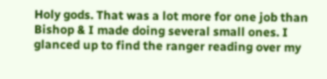Holy gods. That was a lot more for one job than Bishop & I made doing several small ones. I glanced up to find the ranger reading over my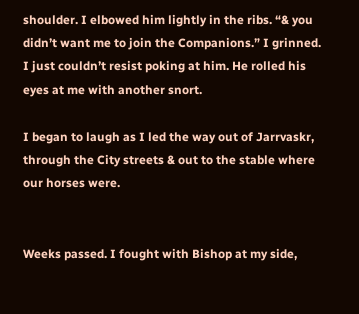shoulder. I elbowed him lightly in the ribs. “& you didn’t want me to join the Companions.” I grinned. I just couldn’t resist poking at him. He rolled his eyes at me with another snort.

I began to laugh as I led the way out of Jarrvaskr, through the City streets & out to the stable where our horses were.


Weeks passed. I fought with Bishop at my side,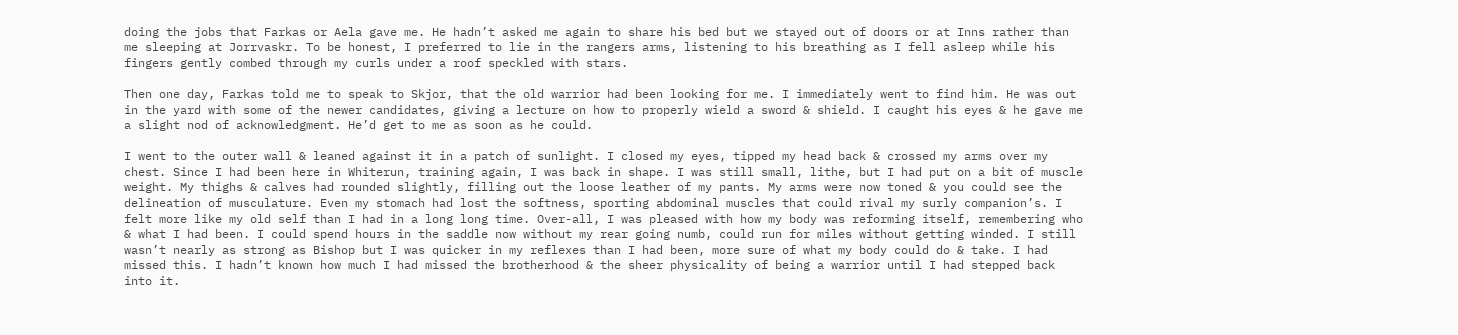doing the jobs that Farkas or Aela gave me. He hadn’t asked me again to share his bed but we stayed out of doors or at Inns rather than me sleeping at Jorrvaskr. To be honest, I preferred to lie in the rangers arms, listening to his breathing as I fell asleep while his fingers gently combed through my curls under a roof speckled with stars.

Then one day, Farkas told me to speak to Skjor, that the old warrior had been looking for me. I immediately went to find him. He was out in the yard with some of the newer candidates, giving a lecture on how to properly wield a sword & shield. I caught his eyes & he gave me a slight nod of acknowledgment. He’d get to me as soon as he could.

I went to the outer wall & leaned against it in a patch of sunlight. I closed my eyes, tipped my head back & crossed my arms over my chest. Since I had been here in Whiterun, training again, I was back in shape. I was still small, lithe, but I had put on a bit of muscle weight. My thighs & calves had rounded slightly, filling out the loose leather of my pants. My arms were now toned & you could see the delineation of musculature. Even my stomach had lost the softness, sporting abdominal muscles that could rival my surly companion’s. I felt more like my old self than I had in a long long time. Over-all, I was pleased with how my body was reforming itself, remembering who & what I had been. I could spend hours in the saddle now without my rear going numb, could run for miles without getting winded. I still wasn’t nearly as strong as Bishop but I was quicker in my reflexes than I had been, more sure of what my body could do & take. I had missed this. I hadn’t known how much I had missed the brotherhood & the sheer physicality of being a warrior until I had stepped back into it.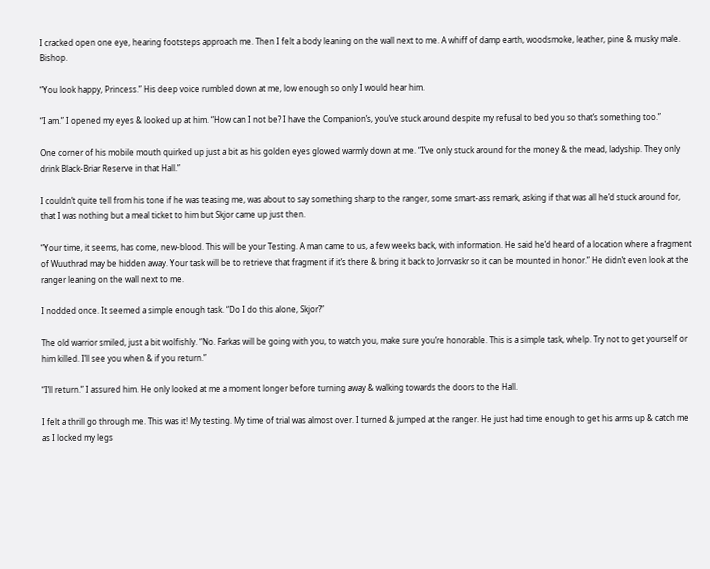I cracked open one eye, hearing footsteps approach me. Then I felt a body leaning on the wall next to me. A whiff of damp earth, woodsmoke, leather, pine & musky male. Bishop.

“You look happy, Princess.” His deep voice rumbled down at me, low enough so only I would hear him.

“I am.” I opened my eyes & looked up at him. “How can I not be? I have the Companion’s, you’ve stuck around despite my refusal to bed you so that’s something too.”

One corner of his mobile mouth quirked up just a bit as his golden eyes glowed warmly down at me. “I’ve only stuck around for the money & the mead, ladyship. They only drink Black-Briar Reserve in that Hall.”

I couldn’t quite tell from his tone if he was teasing me, was about to say something sharp to the ranger, some smart-ass remark, asking if that was all he’d stuck around for, that I was nothing but a meal ticket to him but Skjor came up just then.

“Your time, it seems, has come, new-blood. This will be your Testing. A man came to us, a few weeks back, with information. He said he’d heard of a location where a fragment of Wuuthrad may be hidden away. Your task will be to retrieve that fragment if it’s there & bring it back to Jorrvaskr so it can be mounted in honor.” He didn’t even look at the ranger leaning on the wall next to me.

I nodded once. It seemed a simple enough task. “Do I do this alone, Skjor?”

The old warrior smiled, just a bit wolfishly. “No. Farkas will be going with you, to watch you, make sure you’re honorable. This is a simple task, whelp. Try not to get yourself or him killed. I’ll see you when & if you return.”

“I’ll return.” I assured him. He only looked at me a moment longer before turning away & walking towards the doors to the Hall.

I felt a thrill go through me. This was it! My testing. My time of trial was almost over. I turned & jumped at the ranger. He just had time enough to get his arms up & catch me as I locked my legs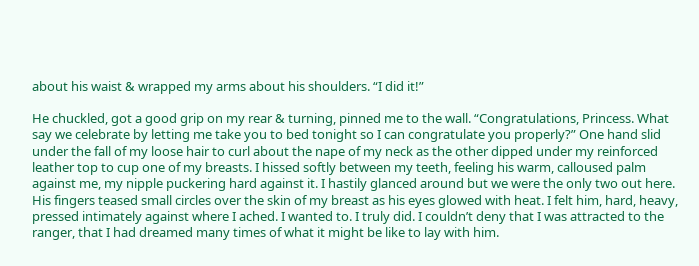about his waist & wrapped my arms about his shoulders. “I did it!”

He chuckled, got a good grip on my rear & turning, pinned me to the wall. “Congratulations, Princess. What say we celebrate by letting me take you to bed tonight so I can congratulate you properly?” One hand slid under the fall of my loose hair to curl about the nape of my neck as the other dipped under my reinforced leather top to cup one of my breasts. I hissed softly between my teeth, feeling his warm, calloused palm against me, my nipple puckering hard against it. I hastily glanced around but we were the only two out here. His fingers teased small circles over the skin of my breast as his eyes glowed with heat. I felt him, hard, heavy, pressed intimately against where I ached. I wanted to. I truly did. I couldn’t deny that I was attracted to the ranger, that I had dreamed many times of what it might be like to lay with him.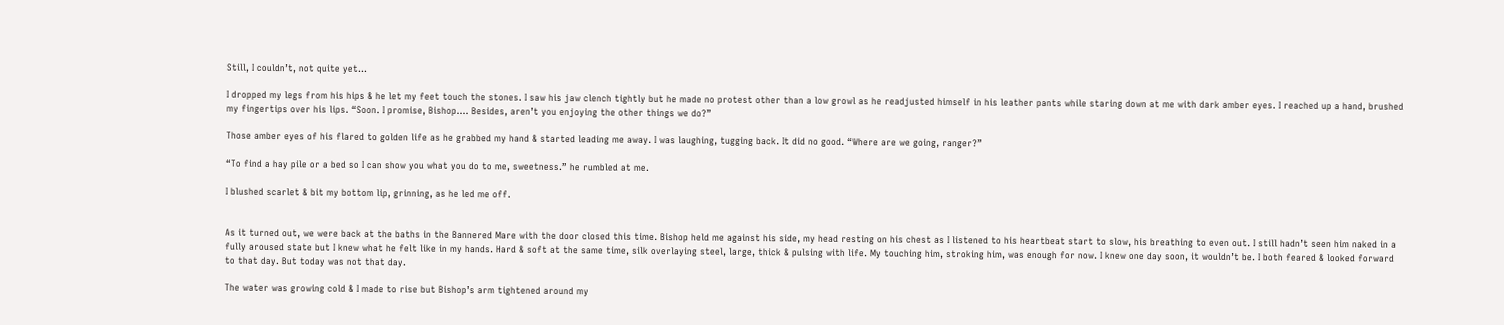Still, I couldn’t, not quite yet…

I dropped my legs from his hips & he let my feet touch the stones. I saw his jaw clench tightly but he made no protest other than a low growl as he readjusted himself in his leather pants while staring down at me with dark amber eyes. I reached up a hand, brushed my fingertips over his lips. “Soon. I promise, Bishop…. Besides, aren’t you enjoying the other things we do?”

Those amber eyes of his flared to golden life as he grabbed my hand & started leading me away. I was laughing, tugging back. It did no good. “Where are we going, ranger?”

“To find a hay pile or a bed so I can show you what you do to me, sweetness.” he rumbled at me.

I blushed scarlet & bit my bottom lip, grinning, as he led me off.


As it turned out, we were back at the baths in the Bannered Mare with the door closed this time. Bishop held me against his side, my head resting on his chest as I listened to his heartbeat start to slow, his breathing to even out. I still hadn’t seen him naked in a fully aroused state but I knew what he felt like in my hands. Hard & soft at the same time, silk overlaying steel, large, thick & pulsing with life. My touching him, stroking him, was enough for now. I knew one day soon, it wouldn’t be. I both feared & looked forward to that day. But today was not that day.

The water was growing cold & I made to rise but Bishop’s arm tightened around my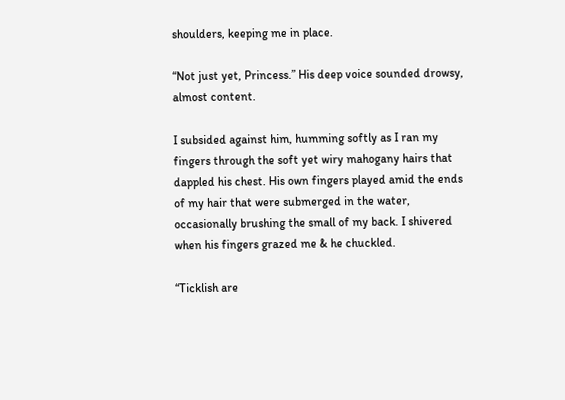shoulders, keeping me in place.

“Not just yet, Princess.” His deep voice sounded drowsy, almost content.

I subsided against him, humming softly as I ran my fingers through the soft yet wiry mahogany hairs that dappled his chest. His own fingers played amid the ends of my hair that were submerged in the water, occasionally brushing the small of my back. I shivered when his fingers grazed me & he chuckled.

“Ticklish are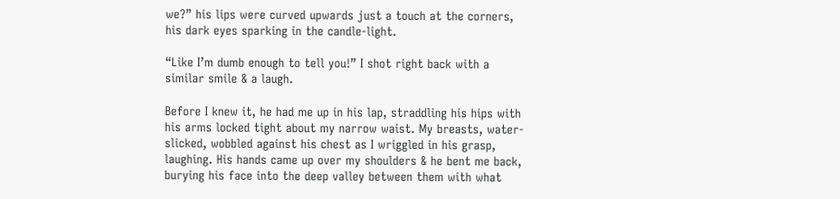we?” his lips were curved upwards just a touch at the corners, his dark eyes sparking in the candle-light.

“Like I’m dumb enough to tell you!” I shot right back with a similar smile & a laugh.

Before I knew it, he had me up in his lap, straddling his hips with his arms locked tight about my narrow waist. My breasts, water-slicked, wobbled against his chest as I wriggled in his grasp, laughing. His hands came up over my shoulders & he bent me back, burying his face into the deep valley between them with what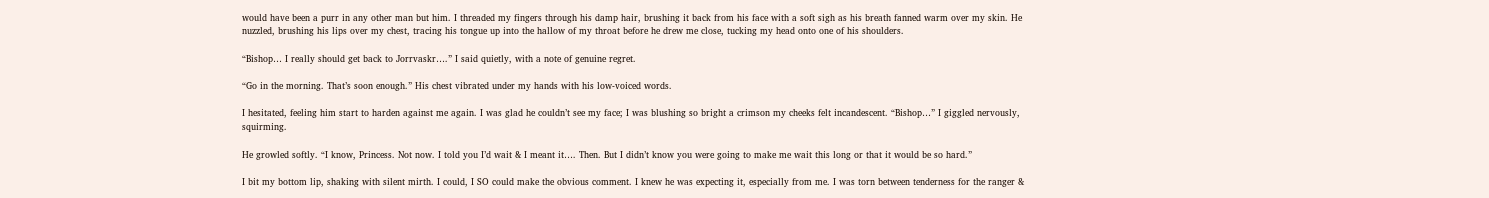would have been a purr in any other man but him. I threaded my fingers through his damp hair, brushing it back from his face with a soft sigh as his breath fanned warm over my skin. He nuzzled, brushing his lips over my chest, tracing his tongue up into the hallow of my throat before he drew me close, tucking my head onto one of his shoulders.

“Bishop… I really should get back to Jorrvaskr….” I said quietly, with a note of genuine regret.

“Go in the morning. That’s soon enough.” His chest vibrated under my hands with his low-voiced words.

I hesitated, feeling him start to harden against me again. I was glad he couldn’t see my face; I was blushing so bright a crimson my cheeks felt incandescent. “Bishop…” I giggled nervously, squirming.

He growled softly. “I know, Princess. Not now. I told you I’d wait & I meant it…. Then. But I didn’t know you were going to make me wait this long or that it would be so hard.”

I bit my bottom lip, shaking with silent mirth. I could, I SO could make the obvious comment. I knew he was expecting it, especially from me. I was torn between tenderness for the ranger &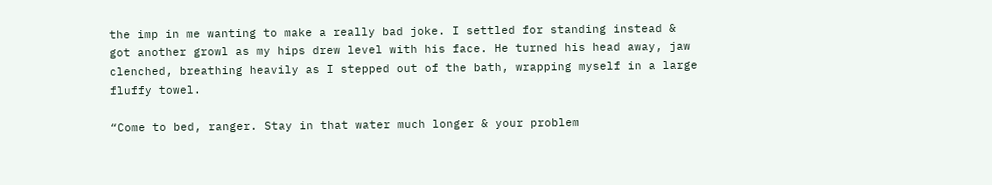the imp in me wanting to make a really bad joke. I settled for standing instead & got another growl as my hips drew level with his face. He turned his head away, jaw clenched, breathing heavily as I stepped out of the bath, wrapping myself in a large fluffy towel.

“Come to bed, ranger. Stay in that water much longer & your problem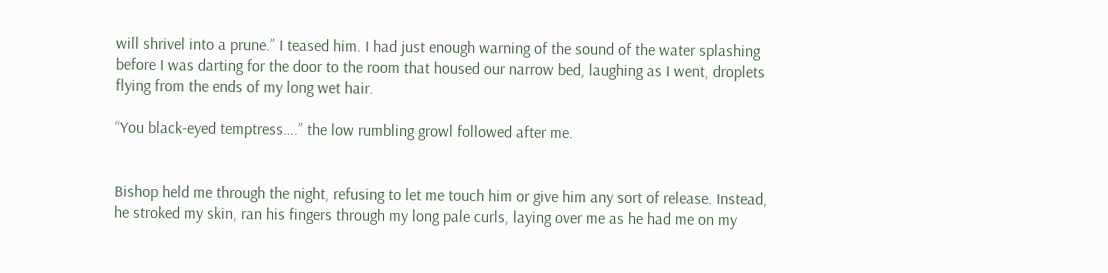will shrivel into a prune.” I teased him. I had just enough warning of the sound of the water splashing before I was darting for the door to the room that housed our narrow bed, laughing as I went, droplets flying from the ends of my long wet hair.

“You black-eyed temptress….” the low rumbling growl followed after me.


Bishop held me through the night, refusing to let me touch him or give him any sort of release. Instead, he stroked my skin, ran his fingers through my long pale curls, laying over me as he had me on my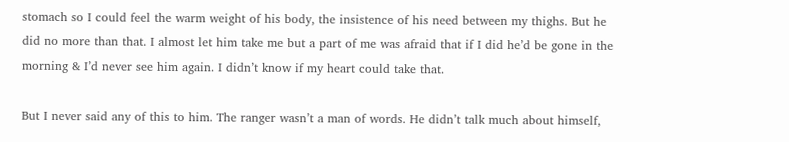stomach so I could feel the warm weight of his body, the insistence of his need between my thighs. But he did no more than that. I almost let him take me but a part of me was afraid that if I did he’d be gone in the morning & I’d never see him again. I didn’t know if my heart could take that.

But I never said any of this to him. The ranger wasn’t a man of words. He didn’t talk much about himself,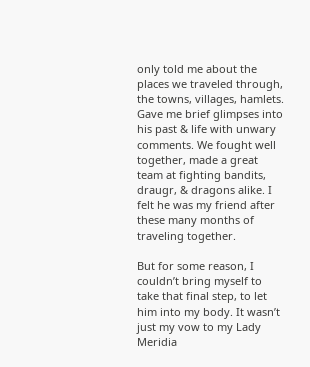only told me about the places we traveled through, the towns, villages, hamlets. Gave me brief glimpses into his past & life with unwary comments. We fought well together, made a great team at fighting bandits, draugr, & dragons alike. I felt he was my friend after these many months of traveling together.

But for some reason, I couldn’t bring myself to take that final step, to let him into my body. It wasn’t just my vow to my Lady Meridia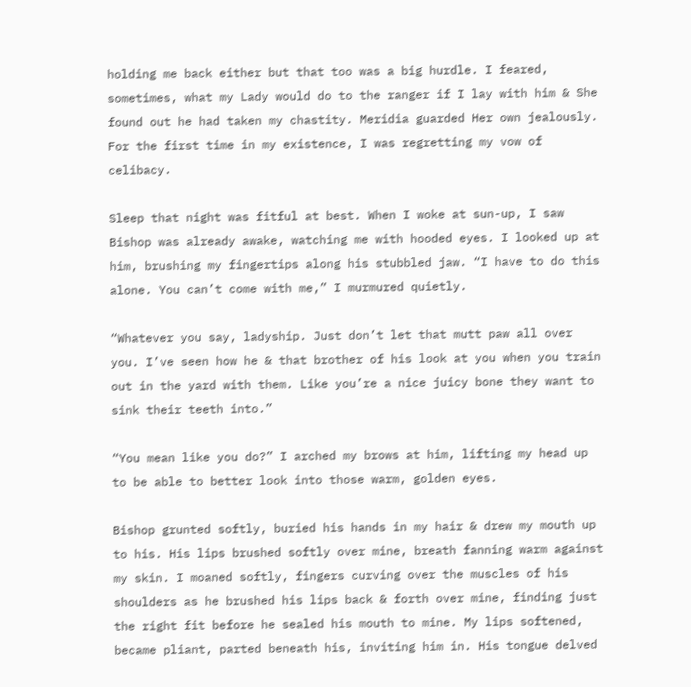holding me back either but that too was a big hurdle. I feared, sometimes, what my Lady would do to the ranger if I lay with him & She found out he had taken my chastity. Meridia guarded Her own jealously. For the first time in my existence, I was regretting my vow of celibacy.

Sleep that night was fitful at best. When I woke at sun-up, I saw Bishop was already awake, watching me with hooded eyes. I looked up at him, brushing my fingertips along his stubbled jaw. “I have to do this alone. You can’t come with me,” I murmured quietly.

“Whatever you say, ladyship. Just don’t let that mutt paw all over you. I’ve seen how he & that brother of his look at you when you train out in the yard with them. Like you’re a nice juicy bone they want to sink their teeth into.”

“You mean like you do?” I arched my brows at him, lifting my head up to be able to better look into those warm, golden eyes.

Bishop grunted softly, buried his hands in my hair & drew my mouth up to his. His lips brushed softly over mine, breath fanning warm against my skin. I moaned softly, fingers curving over the muscles of his shoulders as he brushed his lips back & forth over mine, finding just the right fit before he sealed his mouth to mine. My lips softened, became pliant, parted beneath his, inviting him in. His tongue delved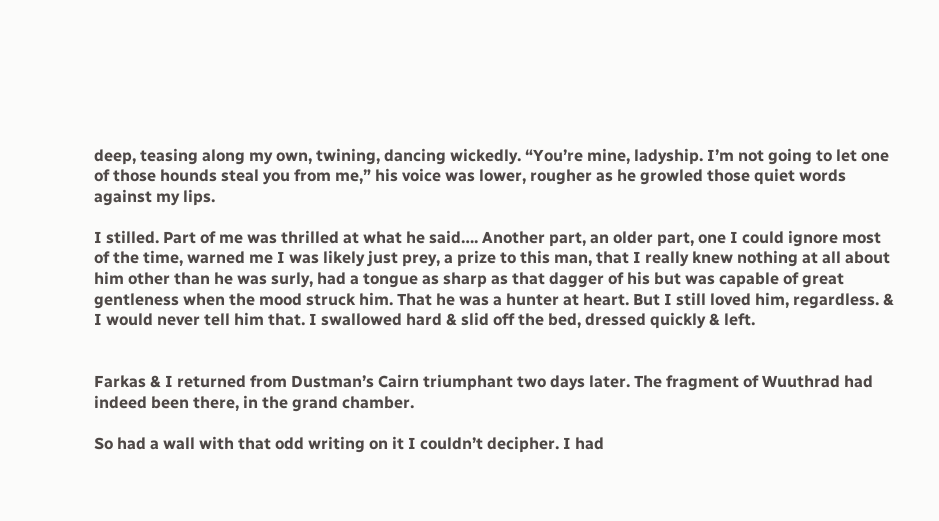deep, teasing along my own, twining, dancing wickedly. “You’re mine, ladyship. I’m not going to let one of those hounds steal you from me,” his voice was lower, rougher as he growled those quiet words against my lips.

I stilled. Part of me was thrilled at what he said…. Another part, an older part, one I could ignore most of the time, warned me I was likely just prey, a prize to this man, that I really knew nothing at all about him other than he was surly, had a tongue as sharp as that dagger of his but was capable of great gentleness when the mood struck him. That he was a hunter at heart. But I still loved him, regardless. & I would never tell him that. I swallowed hard & slid off the bed, dressed quickly & left.


Farkas & I returned from Dustman’s Cairn triumphant two days later. The fragment of Wuuthrad had indeed been there, in the grand chamber.

So had a wall with that odd writing on it I couldn’t decipher. I had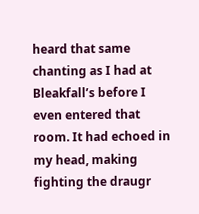heard that same chanting as I had at Bleakfall’s before I even entered that room. It had echoed in my head, making fighting the draugr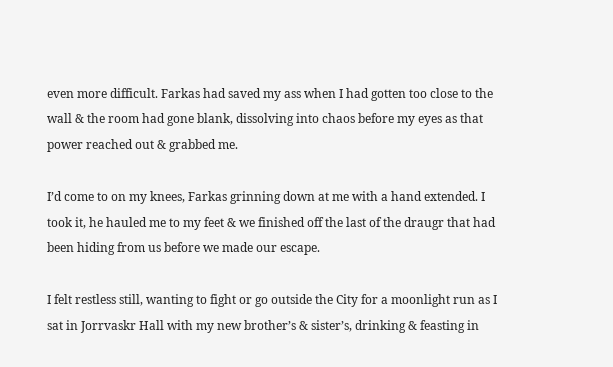even more difficult. Farkas had saved my ass when I had gotten too close to the wall & the room had gone blank, dissolving into chaos before my eyes as that power reached out & grabbed me.

I’d come to on my knees, Farkas grinning down at me with a hand extended. I took it, he hauled me to my feet & we finished off the last of the draugr that had been hiding from us before we made our escape.

I felt restless still, wanting to fight or go outside the City for a moonlight run as I sat in Jorrvaskr Hall with my new brother’s & sister’s, drinking & feasting in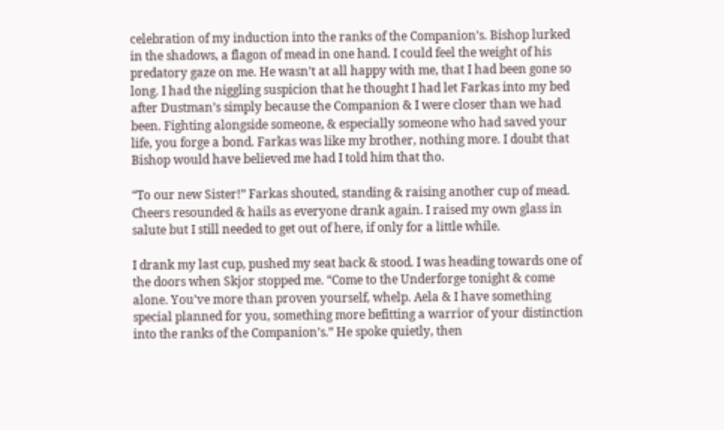celebration of my induction into the ranks of the Companion’s. Bishop lurked in the shadows, a flagon of mead in one hand. I could feel the weight of his predatory gaze on me. He wasn’t at all happy with me, that I had been gone so long. I had the niggling suspicion that he thought I had let Farkas into my bed after Dustman’s simply because the Companion & I were closer than we had been. Fighting alongside someone, & especially someone who had saved your life, you forge a bond. Farkas was like my brother, nothing more. I doubt that Bishop would have believed me had I told him that tho.

“To our new Sister!” Farkas shouted, standing & raising another cup of mead. Cheers resounded & hails as everyone drank again. I raised my own glass in salute but I still needed to get out of here, if only for a little while.

I drank my last cup, pushed my seat back & stood. I was heading towards one of the doors when Skjor stopped me. “Come to the Underforge tonight & come alone. You’ve more than proven yourself, whelp. Aela & I have something special planned for you, something more befitting a warrior of your distinction into the ranks of the Companion’s.” He spoke quietly, then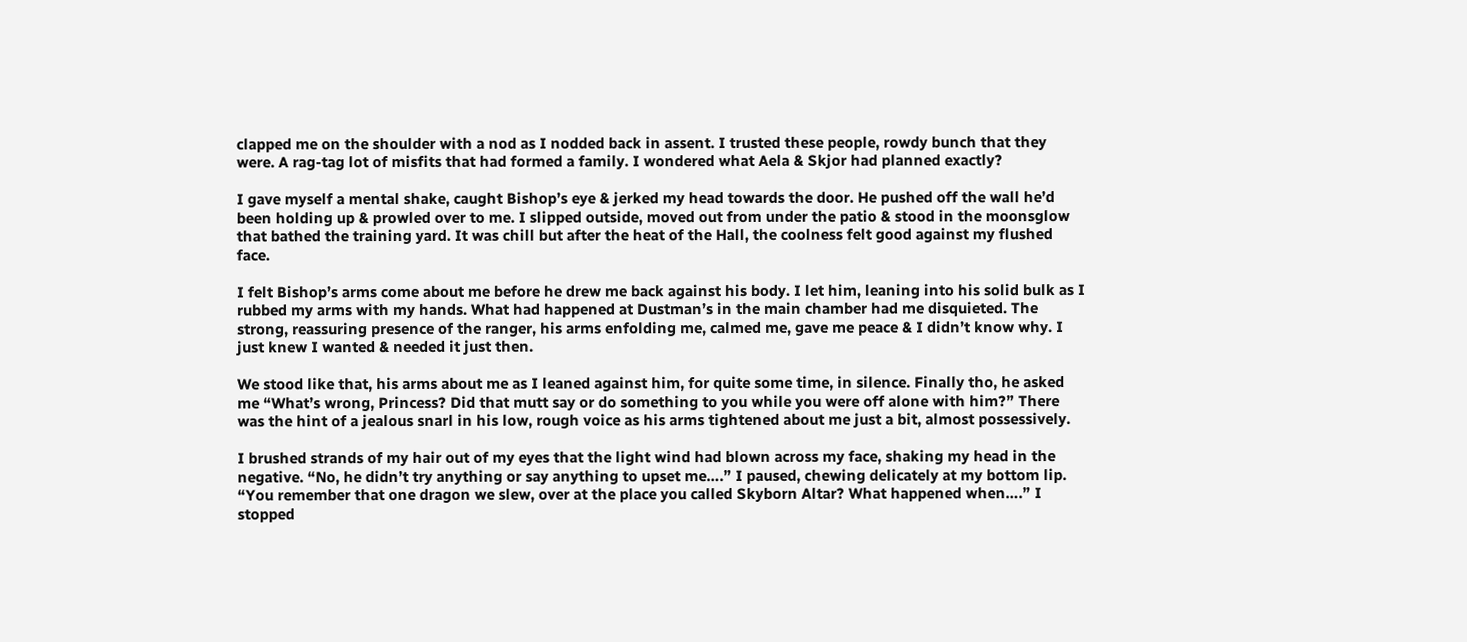clapped me on the shoulder with a nod as I nodded back in assent. I trusted these people, rowdy bunch that they were. A rag-tag lot of misfits that had formed a family. I wondered what Aela & Skjor had planned exactly?

I gave myself a mental shake, caught Bishop’s eye & jerked my head towards the door. He pushed off the wall he’d been holding up & prowled over to me. I slipped outside, moved out from under the patio & stood in the moonsglow that bathed the training yard. It was chill but after the heat of the Hall, the coolness felt good against my flushed face.

I felt Bishop’s arms come about me before he drew me back against his body. I let him, leaning into his solid bulk as I rubbed my arms with my hands. What had happened at Dustman’s in the main chamber had me disquieted. The strong, reassuring presence of the ranger, his arms enfolding me, calmed me, gave me peace & I didn’t know why. I just knew I wanted & needed it just then.

We stood like that, his arms about me as I leaned against him, for quite some time, in silence. Finally tho, he asked me “What’s wrong, Princess? Did that mutt say or do something to you while you were off alone with him?” There was the hint of a jealous snarl in his low, rough voice as his arms tightened about me just a bit, almost possessively.

I brushed strands of my hair out of my eyes that the light wind had blown across my face, shaking my head in the negative. “No, he didn’t try anything or say anything to upset me….” I paused, chewing delicately at my bottom lip. “You remember that one dragon we slew, over at the place you called Skyborn Altar? What happened when….” I stopped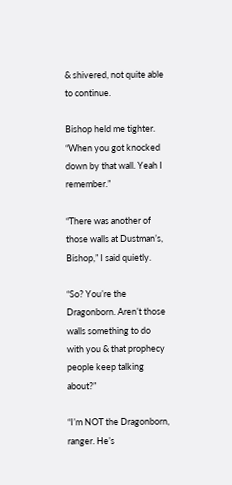& shivered, not quite able to continue.

Bishop held me tighter. “When you got knocked down by that wall. Yeah I remember.”

“There was another of those walls at Dustman’s, Bishop,” I said quietly.

“So? You’re the Dragonborn. Aren’t those walls something to do with you & that prophecy people keep talking about?”

“I’m NOT the Dragonborn, ranger. He’s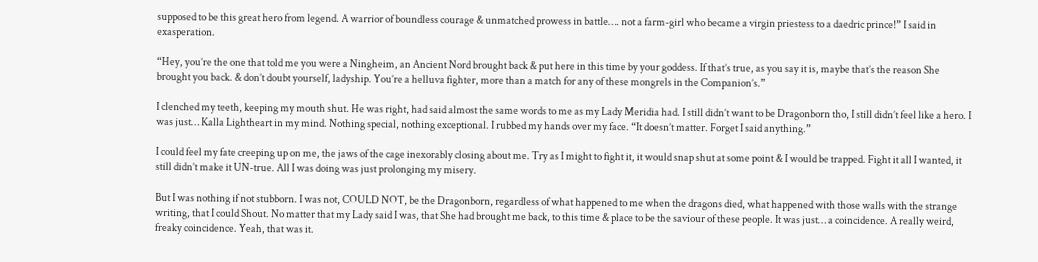supposed to be this great hero from legend. A warrior of boundless courage & unmatched prowess in battle…. not a farm-girl who became a virgin priestess to a daedric prince!” I said in exasperation.

“Hey, you’re the one that told me you were a Ningheim, an Ancient Nord brought back & put here in this time by your goddess. If that’s true, as you say it is, maybe that’s the reason She brought you back. & don’t doubt yourself, ladyship. You’re a helluva fighter, more than a match for any of these mongrels in the Companion’s.”

I clenched my teeth, keeping my mouth shut. He was right, had said almost the same words to me as my Lady Meridia had. I still didn’t want to be Dragonborn tho, I still didn’t feel like a hero. I was just… Kalla Lightheart in my mind. Nothing special, nothing exceptional. I rubbed my hands over my face. “It doesn’t matter. Forget I said anything.”

I could feel my fate creeping up on me, the jaws of the cage inexorably closing about me. Try as I might to fight it, it would snap shut at some point & I would be trapped. Fight it all I wanted, it still didn’t make it UN-true. All I was doing was just prolonging my misery.

But I was nothing if not stubborn. I was not, COULD NOT, be the Dragonborn, regardless of what happened to me when the dragons died, what happened with those walls with the strange writing, that I could Shout. No matter that my Lady said I was, that She had brought me back, to this time & place to be the saviour of these people. It was just… a coincidence. A really weird, freaky coincidence. Yeah, that was it.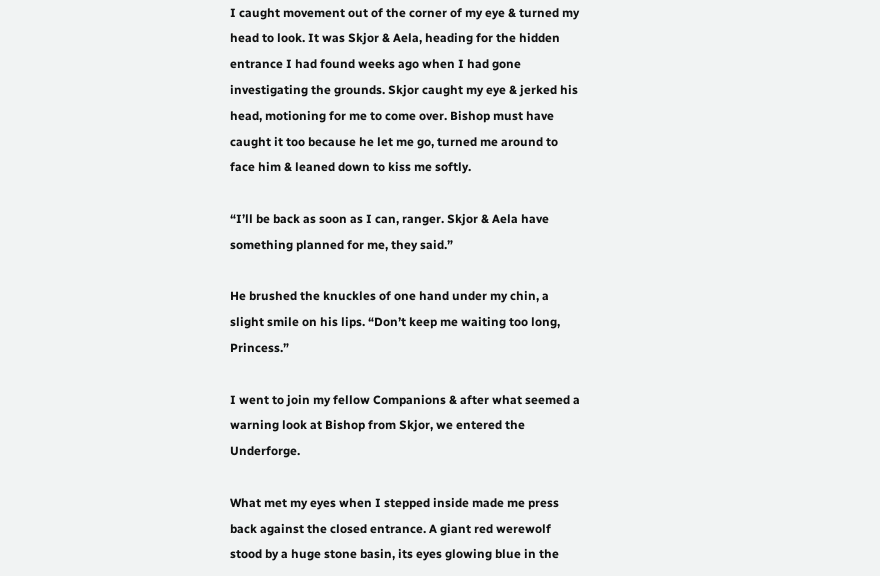I caught movement out of the corner of my eye & turned my head to look. It was Skjor & Aela, heading for the hidden entrance I had found weeks ago when I had gone investigating the grounds. Skjor caught my eye & jerked his head, motioning for me to come over. Bishop must have caught it too because he let me go, turned me around to face him & leaned down to kiss me softly.

“I’ll be back as soon as I can, ranger. Skjor & Aela have something planned for me, they said.”

He brushed the knuckles of one hand under my chin, a slight smile on his lips. “Don’t keep me waiting too long, Princess.”

I went to join my fellow Companions & after what seemed a warning look at Bishop from Skjor, we entered the Underforge.

What met my eyes when I stepped inside made me press back against the closed entrance. A giant red werewolf stood by a huge stone basin, its eyes glowing blue in the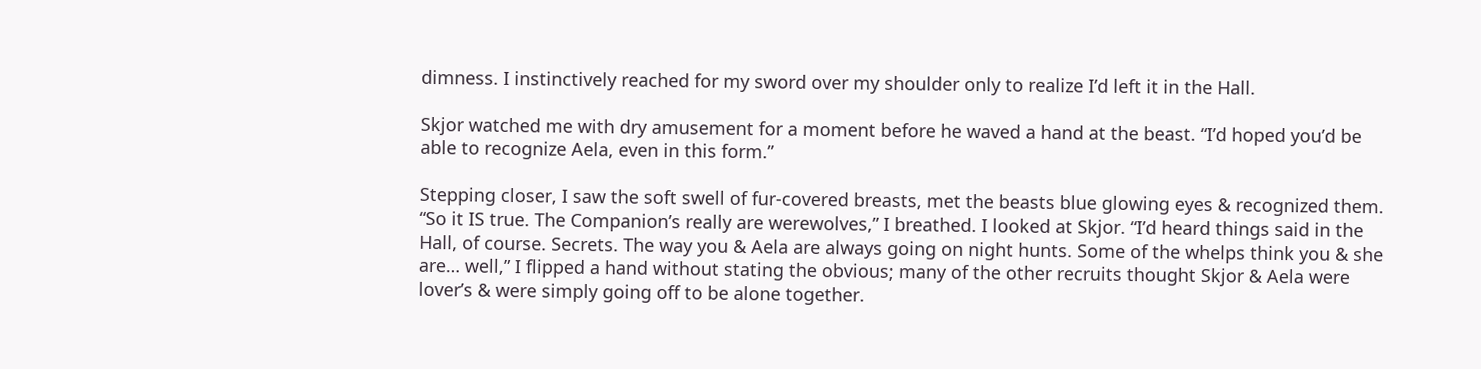dimness. I instinctively reached for my sword over my shoulder only to realize I’d left it in the Hall.

Skjor watched me with dry amusement for a moment before he waved a hand at the beast. “I’d hoped you’d be able to recognize Aela, even in this form.”

Stepping closer, I saw the soft swell of fur-covered breasts, met the beasts blue glowing eyes & recognized them. “So it IS true. The Companion’s really are werewolves,” I breathed. I looked at Skjor. “I’d heard things said in the Hall, of course. Secrets. The way you & Aela are always going on night hunts. Some of the whelps think you & she are… well,” I flipped a hand without stating the obvious; many of the other recruits thought Skjor & Aela were lover’s & were simply going off to be alone together.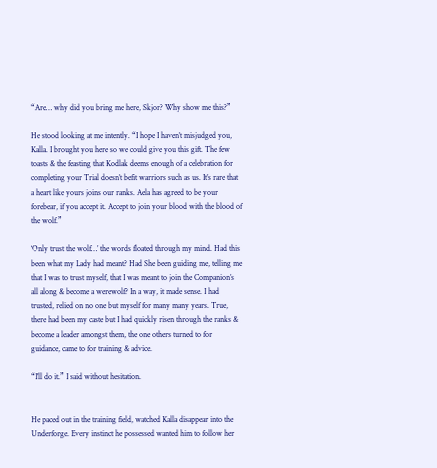“Are… why did you bring me here, Skjor? Why show me this?”

He stood looking at me intently. “I hope I haven’t misjudged you, Kalla. I brought you here so we could give you this gift. The few toasts & the feasting that Kodlak deems enough of a celebration for completing your Trial doesn’t befit warriors such as us. It’s rare that a heart like yours joins our ranks. Aela has agreed to be your forebear, if you accept it. Accept to join your blood with the blood of the wolf.”

‘Only trust the wolf…’ the words floated through my mind. Had this been what my Lady had meant? Had She been guiding me, telling me that I was to trust myself, that I was meant to join the Companion’s all along & become a werewolf? In a way, it made sense. I had trusted, relied on no one but myself for many many years. True, there had been my caste but I had quickly risen through the ranks & become a leader amongst them, the one others turned to for guidance, came to for training & advice.

“I’ll do it.” I said without hesitation.


He paced out in the training field, watched Kalla disappear into the Underforge. Every instinct he possessed wanted him to follow her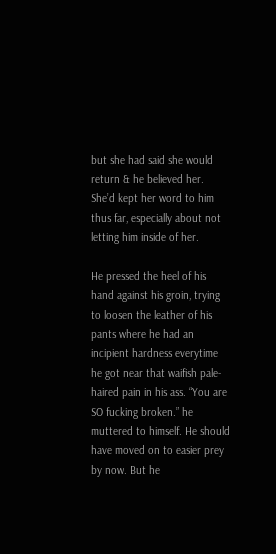but she had said she would return & he believed her. She’d kept her word to him thus far, especially about not letting him inside of her.

He pressed the heel of his hand against his groin, trying to loosen the leather of his pants where he had an incipient hardness everytime he got near that waifish pale-haired pain in his ass. “You are SO fucking broken.” he muttered to himself. He should have moved on to easier prey by now. But he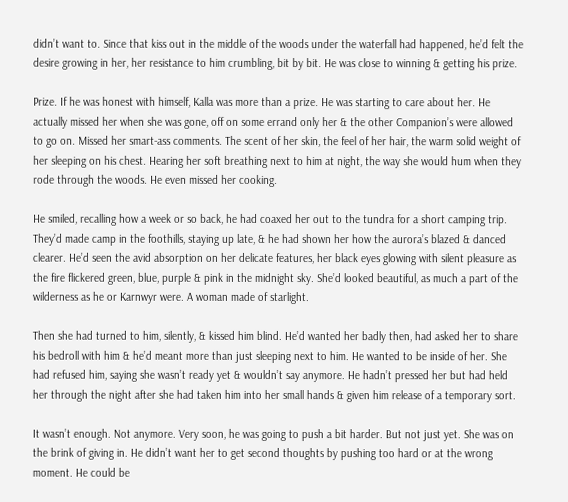didn’t want to. Since that kiss out in the middle of the woods under the waterfall had happened, he’d felt the desire growing in her, her resistance to him crumbling, bit by bit. He was close to winning & getting his prize.

Prize. If he was honest with himself, Kalla was more than a prize. He was starting to care about her. He actually missed her when she was gone, off on some errand only her & the other Companion’s were allowed to go on. Missed her smart-ass comments. The scent of her skin, the feel of her hair, the warm solid weight of her sleeping on his chest. Hearing her soft breathing next to him at night, the way she would hum when they rode through the woods. He even missed her cooking.

He smiled, recalling how a week or so back, he had coaxed her out to the tundra for a short camping trip. They’d made camp in the foothills, staying up late, & he had shown her how the aurora’s blazed & danced clearer. He’d seen the avid absorption on her delicate features, her black eyes glowing with silent pleasure as the fire flickered green, blue, purple & pink in the midnight sky. She’d looked beautiful, as much a part of the wilderness as he or Karnwyr were. A woman made of starlight.

Then she had turned to him, silently, & kissed him blind. He’d wanted her badly then, had asked her to share his bedroll with him & he’d meant more than just sleeping next to him. He wanted to be inside of her. She had refused him, saying she wasn’t ready yet & wouldn’t say anymore. He hadn’t pressed her but had held her through the night after she had taken him into her small hands & given him release of a temporary sort.

It wasn’t enough. Not anymore. Very soon, he was going to push a bit harder. But not just yet. She was on the brink of giving in. He didn’t want her to get second thoughts by pushing too hard or at the wrong moment. He could be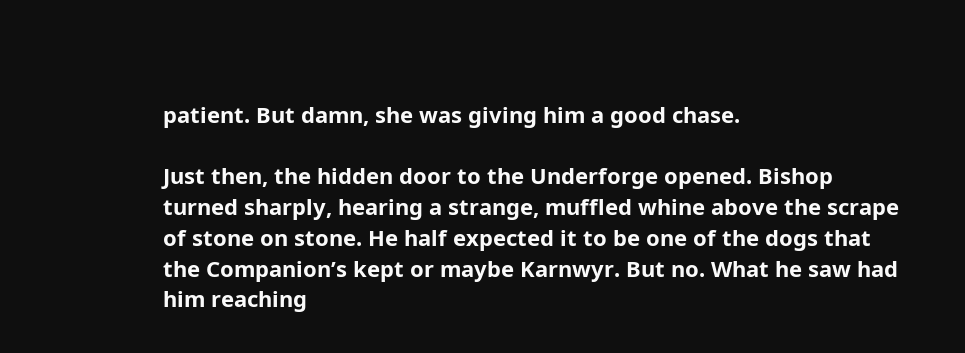patient. But damn, she was giving him a good chase.

Just then, the hidden door to the Underforge opened. Bishop turned sharply, hearing a strange, muffled whine above the scrape of stone on stone. He half expected it to be one of the dogs that the Companion’s kept or maybe Karnwyr. But no. What he saw had him reaching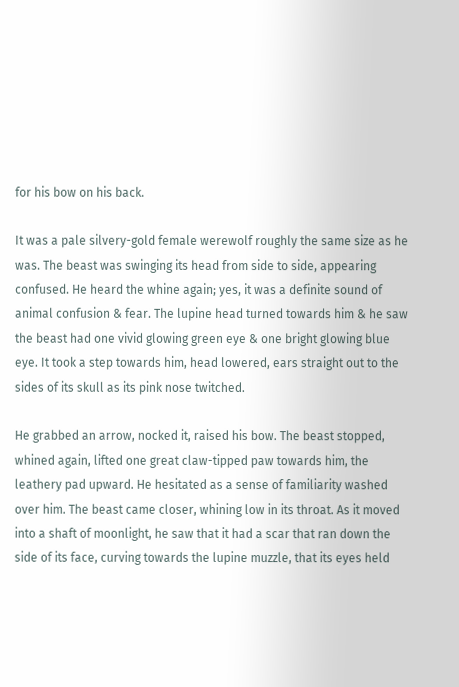for his bow on his back.

It was a pale silvery-gold female werewolf roughly the same size as he was. The beast was swinging its head from side to side, appearing confused. He heard the whine again; yes, it was a definite sound of animal confusion & fear. The lupine head turned towards him & he saw the beast had one vivid glowing green eye & one bright glowing blue eye. It took a step towards him, head lowered, ears straight out to the sides of its skull as its pink nose twitched.

He grabbed an arrow, nocked it, raised his bow. The beast stopped, whined again, lifted one great claw-tipped paw towards him, the leathery pad upward. He hesitated as a sense of familiarity washed over him. The beast came closer, whining low in its throat. As it moved into a shaft of moonlight, he saw that it had a scar that ran down the side of its face, curving towards the lupine muzzle, that its eyes held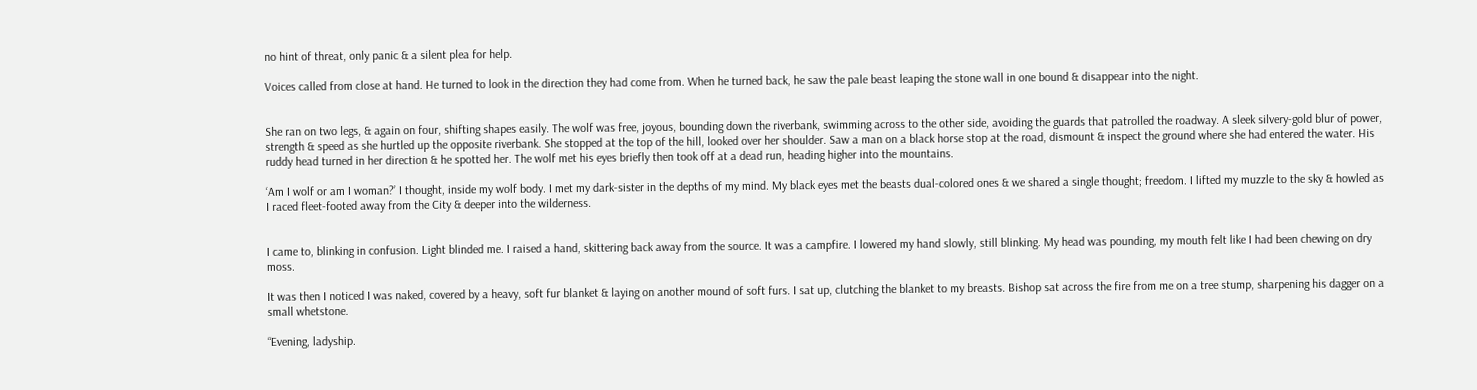no hint of threat, only panic & a silent plea for help.

Voices called from close at hand. He turned to look in the direction they had come from. When he turned back, he saw the pale beast leaping the stone wall in one bound & disappear into the night.


She ran on two legs, & again on four, shifting shapes easily. The wolf was free, joyous, bounding down the riverbank, swimming across to the other side, avoiding the guards that patrolled the roadway. A sleek silvery-gold blur of power, strength & speed as she hurtled up the opposite riverbank. She stopped at the top of the hill, looked over her shoulder. Saw a man on a black horse stop at the road, dismount & inspect the ground where she had entered the water. His ruddy head turned in her direction & he spotted her. The wolf met his eyes briefly then took off at a dead run, heading higher into the mountains.

‘Am I wolf or am I woman?’ I thought, inside my wolf body. I met my dark-sister in the depths of my mind. My black eyes met the beasts dual-colored ones & we shared a single thought; freedom. I lifted my muzzle to the sky & howled as I raced fleet-footed away from the City & deeper into the wilderness.


I came to, blinking in confusion. Light blinded me. I raised a hand, skittering back away from the source. It was a campfire. I lowered my hand slowly, still blinking. My head was pounding, my mouth felt like I had been chewing on dry moss.

It was then I noticed I was naked, covered by a heavy, soft fur blanket & laying on another mound of soft furs. I sat up, clutching the blanket to my breasts. Bishop sat across the fire from me on a tree stump, sharpening his dagger on a small whetstone.

“Evening, ladyship.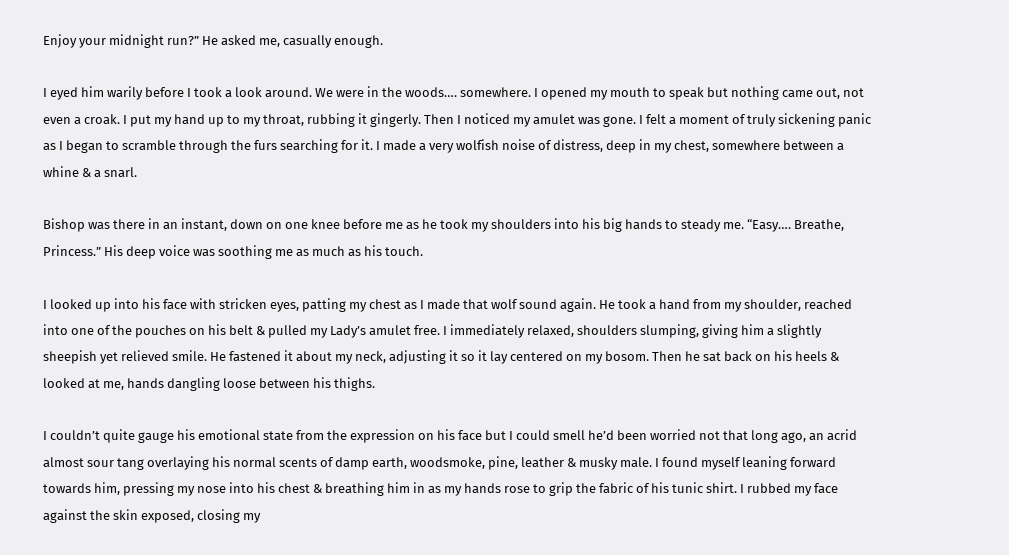Enjoy your midnight run?” He asked me, casually enough.

I eyed him warily before I took a look around. We were in the woods…. somewhere. I opened my mouth to speak but nothing came out, not even a croak. I put my hand up to my throat, rubbing it gingerly. Then I noticed my amulet was gone. I felt a moment of truly sickening panic as I began to scramble through the furs searching for it. I made a very wolfish noise of distress, deep in my chest, somewhere between a whine & a snarl.

Bishop was there in an instant, down on one knee before me as he took my shoulders into his big hands to steady me. “Easy…. Breathe, Princess.” His deep voice was soothing me as much as his touch.

I looked up into his face with stricken eyes, patting my chest as I made that wolf sound again. He took a hand from my shoulder, reached into one of the pouches on his belt & pulled my Lady’s amulet free. I immediately relaxed, shoulders slumping, giving him a slightly sheepish yet relieved smile. He fastened it about my neck, adjusting it so it lay centered on my bosom. Then he sat back on his heels & looked at me, hands dangling loose between his thighs.

I couldn’t quite gauge his emotional state from the expression on his face but I could smell he’d been worried not that long ago, an acrid almost sour tang overlaying his normal scents of damp earth, woodsmoke, pine, leather & musky male. I found myself leaning forward towards him, pressing my nose into his chest & breathing him in as my hands rose to grip the fabric of his tunic shirt. I rubbed my face against the skin exposed, closing my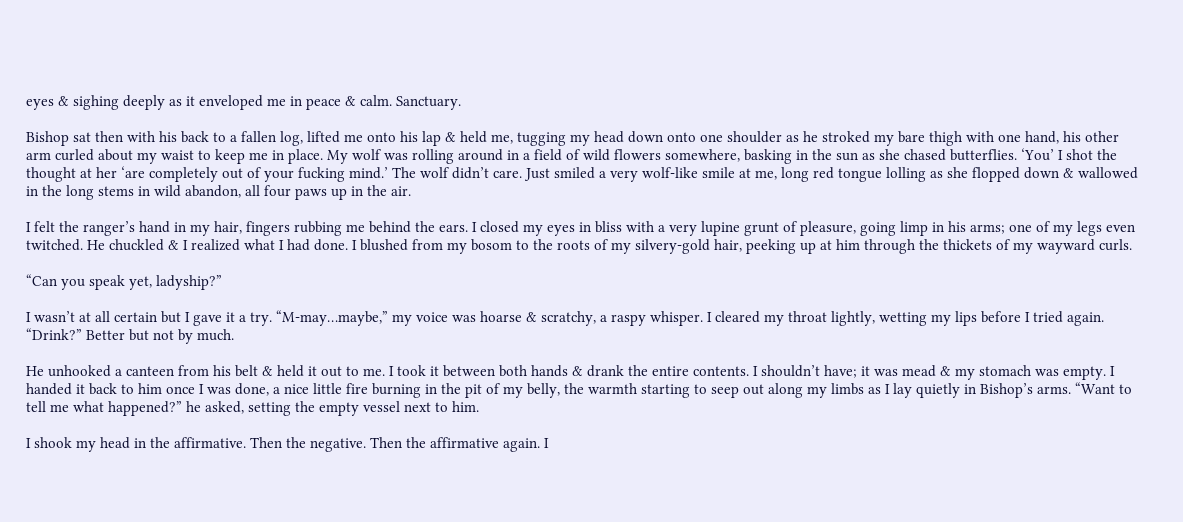eyes & sighing deeply as it enveloped me in peace & calm. Sanctuary.

Bishop sat then with his back to a fallen log, lifted me onto his lap & held me, tugging my head down onto one shoulder as he stroked my bare thigh with one hand, his other arm curled about my waist to keep me in place. My wolf was rolling around in a field of wild flowers somewhere, basking in the sun as she chased butterflies. ‘You’ I shot the thought at her ‘are completely out of your fucking mind.’ The wolf didn’t care. Just smiled a very wolf-like smile at me, long red tongue lolling as she flopped down & wallowed in the long stems in wild abandon, all four paws up in the air.

I felt the ranger’s hand in my hair, fingers rubbing me behind the ears. I closed my eyes in bliss with a very lupine grunt of pleasure, going limp in his arms; one of my legs even twitched. He chuckled & I realized what I had done. I blushed from my bosom to the roots of my silvery-gold hair, peeking up at him through the thickets of my wayward curls.

“Can you speak yet, ladyship?”

I wasn’t at all certain but I gave it a try. “M-may…maybe,” my voice was hoarse & scratchy, a raspy whisper. I cleared my throat lightly, wetting my lips before I tried again. “Drink?” Better but not by much.

He unhooked a canteen from his belt & held it out to me. I took it between both hands & drank the entire contents. I shouldn’t have; it was mead & my stomach was empty. I handed it back to him once I was done, a nice little fire burning in the pit of my belly, the warmth starting to seep out along my limbs as I lay quietly in Bishop’s arms. “Want to tell me what happened?” he asked, setting the empty vessel next to him.

I shook my head in the affirmative. Then the negative. Then the affirmative again. I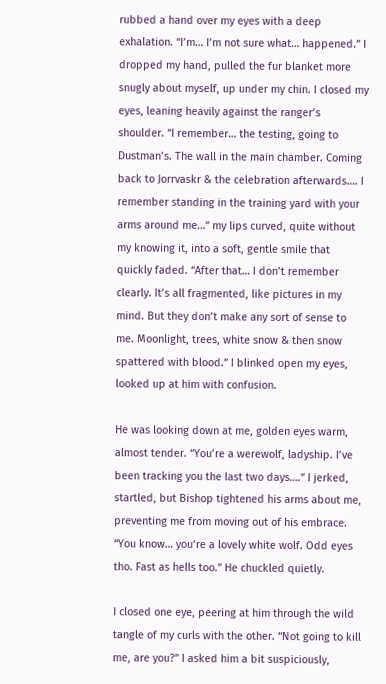rubbed a hand over my eyes with a deep exhalation. “I’m… I’m not sure what… happened.” I dropped my hand, pulled the fur blanket more snugly about myself, up under my chin. I closed my eyes, leaning heavily against the ranger’s shoulder. “I remember… the testing, going to Dustman’s. The wall in the main chamber. Coming back to Jorrvaskr & the celebration afterwards…. I remember standing in the training yard with your arms around me…” my lips curved, quite without my knowing it, into a soft, gentle smile that quickly faded. “After that… I don’t remember clearly. It’s all fragmented, like pictures in my mind. But they don’t make any sort of sense to me. Moonlight, trees, white snow & then snow spattered with blood.” I blinked open my eyes, looked up at him with confusion.

He was looking down at me, golden eyes warm, almost tender. “You’re a werewolf, ladyship. I’ve been tracking you the last two days….” I jerked, startled, but Bishop tightened his arms about me, preventing me from moving out of his embrace. “You know… you’re a lovely white wolf. Odd eyes tho. Fast as hells too.” He chuckled quietly.

I closed one eye, peering at him through the wild tangle of my curls with the other. “Not going to kill me, are you?” I asked him a bit suspiciously,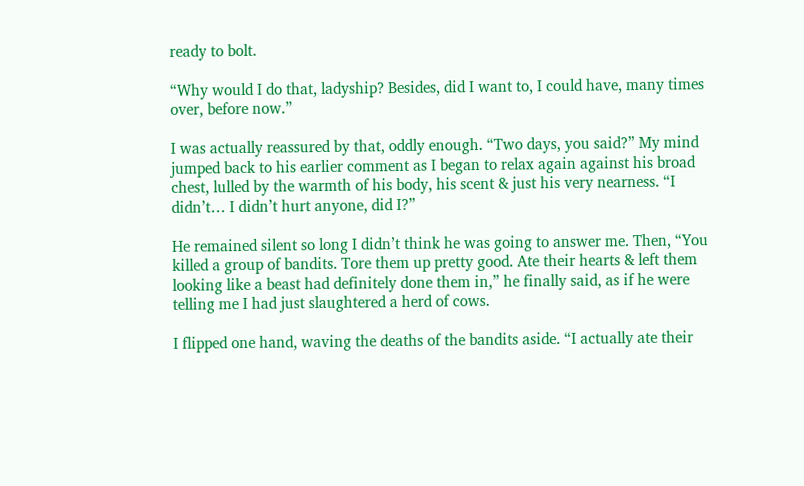ready to bolt.

“Why would I do that, ladyship? Besides, did I want to, I could have, many times over, before now.”

I was actually reassured by that, oddly enough. “Two days, you said?” My mind jumped back to his earlier comment as I began to relax again against his broad chest, lulled by the warmth of his body, his scent & just his very nearness. “I didn’t… I didn’t hurt anyone, did I?”

He remained silent so long I didn’t think he was going to answer me. Then, “You killed a group of bandits. Tore them up pretty good. Ate their hearts & left them looking like a beast had definitely done them in,” he finally said, as if he were telling me I had just slaughtered a herd of cows.

I flipped one hand, waving the deaths of the bandits aside. “I actually ate their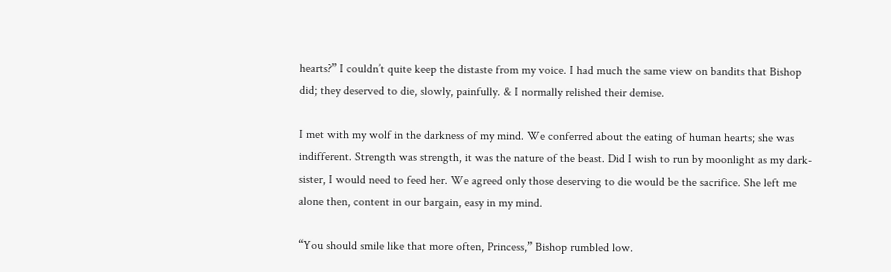hearts?” I couldn’t quite keep the distaste from my voice. I had much the same view on bandits that Bishop did; they deserved to die, slowly, painfully. & I normally relished their demise.

I met with my wolf in the darkness of my mind. We conferred about the eating of human hearts; she was indifferent. Strength was strength, it was the nature of the beast. Did I wish to run by moonlight as my dark-sister, I would need to feed her. We agreed only those deserving to die would be the sacrifice. She left me alone then, content in our bargain, easy in my mind.

“You should smile like that more often, Princess,” Bishop rumbled low.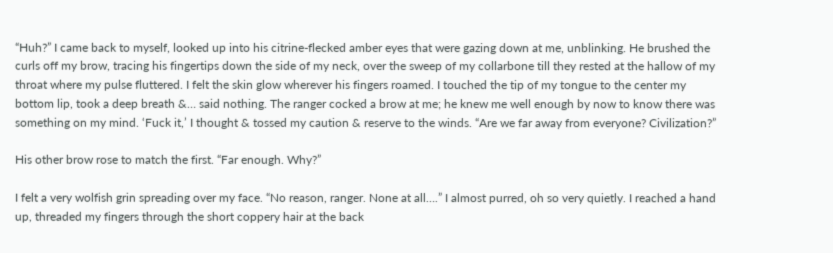“Huh?” I came back to myself, looked up into his citrine-flecked amber eyes that were gazing down at me, unblinking. He brushed the curls off my brow, tracing his fingertips down the side of my neck, over the sweep of my collarbone till they rested at the hallow of my throat where my pulse fluttered. I felt the skin glow wherever his fingers roamed. I touched the tip of my tongue to the center my bottom lip, took a deep breath &… said nothing. The ranger cocked a brow at me; he knew me well enough by now to know there was something on my mind. ‘Fuck it,’ I thought & tossed my caution & reserve to the winds. “Are we far away from everyone? Civilization?”

His other brow rose to match the first. “Far enough. Why?”

I felt a very wolfish grin spreading over my face. “No reason, ranger. None at all….” I almost purred, oh so very quietly. I reached a hand up, threaded my fingers through the short coppery hair at the back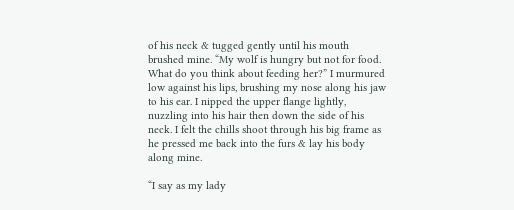of his neck & tugged gently until his mouth brushed mine. “My wolf is hungry but not for food. What do you think about feeding her?” I murmured low against his lips, brushing my nose along his jaw to his ear. I nipped the upper flange lightly, nuzzling into his hair then down the side of his neck. I felt the chills shoot through his big frame as he pressed me back into the furs & lay his body along mine.

“I say as my lady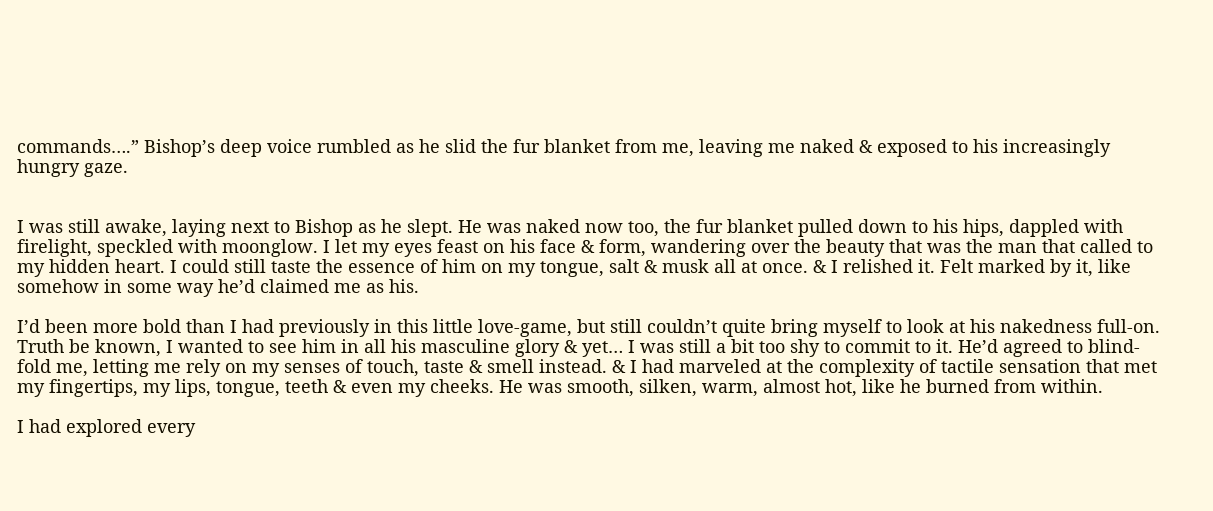commands….” Bishop’s deep voice rumbled as he slid the fur blanket from me, leaving me naked & exposed to his increasingly hungry gaze.


I was still awake, laying next to Bishop as he slept. He was naked now too, the fur blanket pulled down to his hips, dappled with firelight, speckled with moonglow. I let my eyes feast on his face & form, wandering over the beauty that was the man that called to my hidden heart. I could still taste the essence of him on my tongue, salt & musk all at once. & I relished it. Felt marked by it, like somehow in some way he’d claimed me as his.

I’d been more bold than I had previously in this little love-game, but still couldn’t quite bring myself to look at his nakedness full-on. Truth be known, I wanted to see him in all his masculine glory & yet… I was still a bit too shy to commit to it. He’d agreed to blind-fold me, letting me rely on my senses of touch, taste & smell instead. & I had marveled at the complexity of tactile sensation that met my fingertips, my lips, tongue, teeth & even my cheeks. He was smooth, silken, warm, almost hot, like he burned from within.

I had explored every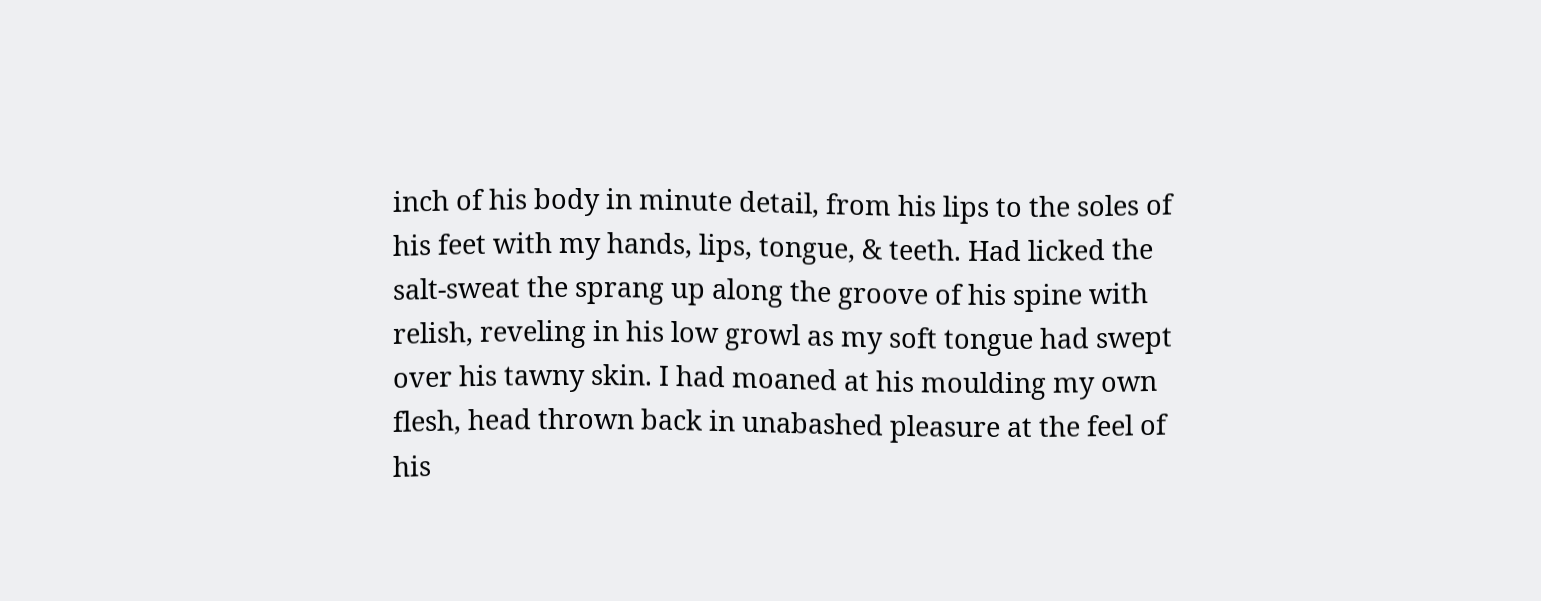inch of his body in minute detail, from his lips to the soles of his feet with my hands, lips, tongue, & teeth. Had licked the salt-sweat the sprang up along the groove of his spine with relish, reveling in his low growl as my soft tongue had swept over his tawny skin. I had moaned at his moulding my own flesh, head thrown back in unabashed pleasure at the feel of his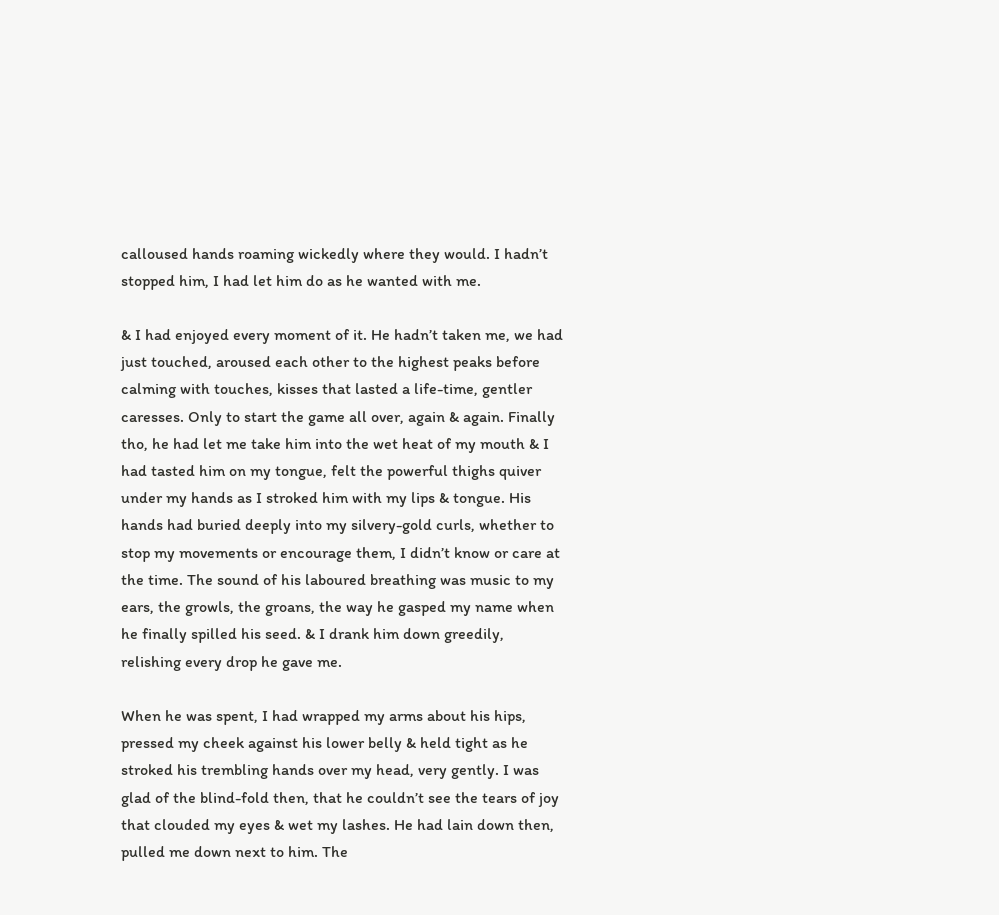calloused hands roaming wickedly where they would. I hadn’t stopped him, I had let him do as he wanted with me.

& I had enjoyed every moment of it. He hadn’t taken me, we had just touched, aroused each other to the highest peaks before calming with touches, kisses that lasted a life-time, gentler caresses. Only to start the game all over, again & again. Finally tho, he had let me take him into the wet heat of my mouth & I had tasted him on my tongue, felt the powerful thighs quiver under my hands as I stroked him with my lips & tongue. His hands had buried deeply into my silvery-gold curls, whether to stop my movements or encourage them, I didn’t know or care at the time. The sound of his laboured breathing was music to my ears, the growls, the groans, the way he gasped my name when he finally spilled his seed. & I drank him down greedily, relishing every drop he gave me.

When he was spent, I had wrapped my arms about his hips, pressed my cheek against his lower belly & held tight as he stroked his trembling hands over my head, very gently. I was glad of the blind-fold then, that he couldn’t see the tears of joy that clouded my eyes & wet my lashes. He had lain down then, pulled me down next to him. The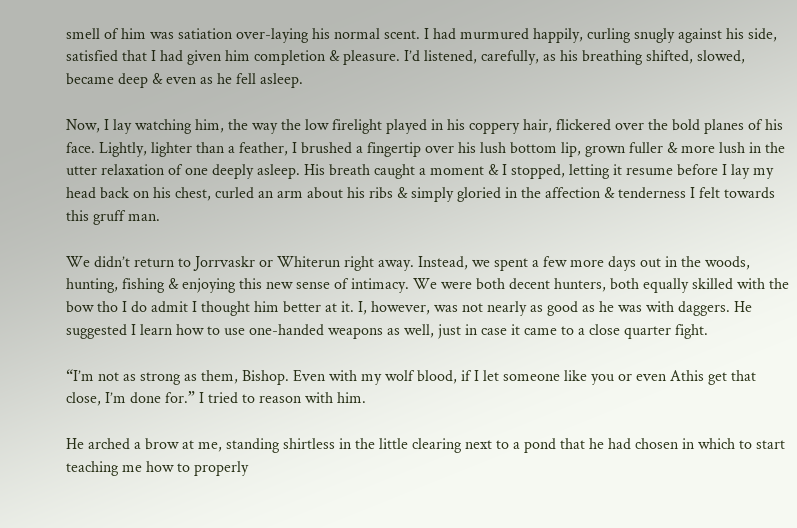smell of him was satiation over-laying his normal scent. I had murmured happily, curling snugly against his side, satisfied that I had given him completion & pleasure. I’d listened, carefully, as his breathing shifted, slowed, became deep & even as he fell asleep.

Now, I lay watching him, the way the low firelight played in his coppery hair, flickered over the bold planes of his face. Lightly, lighter than a feather, I brushed a fingertip over his lush bottom lip, grown fuller & more lush in the utter relaxation of one deeply asleep. His breath caught a moment & I stopped, letting it resume before I lay my head back on his chest, curled an arm about his ribs & simply gloried in the affection & tenderness I felt towards this gruff man.

We didn’t return to Jorrvaskr or Whiterun right away. Instead, we spent a few more days out in the woods, hunting, fishing & enjoying this new sense of intimacy. We were both decent hunters, both equally skilled with the bow tho I do admit I thought him better at it. I, however, was not nearly as good as he was with daggers. He suggested I learn how to use one-handed weapons as well, just in case it came to a close quarter fight.

“I’m not as strong as them, Bishop. Even with my wolf blood, if I let someone like you or even Athis get that close, I’m done for.” I tried to reason with him.

He arched a brow at me, standing shirtless in the little clearing next to a pond that he had chosen in which to start teaching me how to properly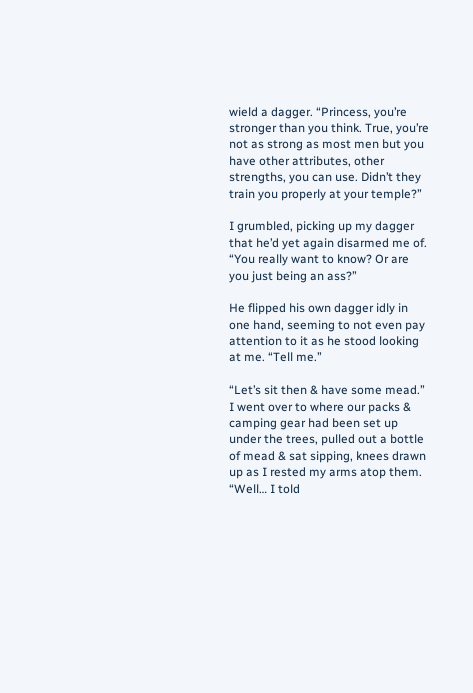wield a dagger. “Princess, you’re stronger than you think. True, you’re not as strong as most men but you have other attributes, other strengths, you can use. Didn’t they train you properly at your temple?”

I grumbled, picking up my dagger that he’d yet again disarmed me of. “You really want to know? Or are you just being an ass?”

He flipped his own dagger idly in one hand, seeming to not even pay attention to it as he stood looking at me. “Tell me.”

“Let’s sit then & have some mead.” I went over to where our packs & camping gear had been set up under the trees, pulled out a bottle of mead & sat sipping, knees drawn up as I rested my arms atop them. “Well… I told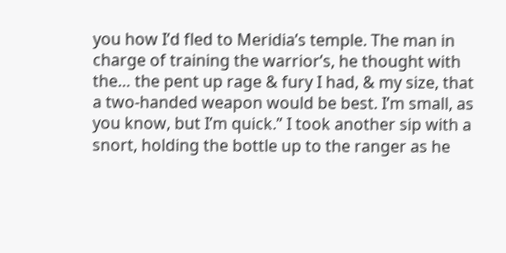you how I’d fled to Meridia’s temple. The man in charge of training the warrior’s, he thought with the… the pent up rage & fury I had, & my size, that a two-handed weapon would be best. I’m small, as you know, but I’m quick.” I took another sip with a snort, holding the bottle up to the ranger as he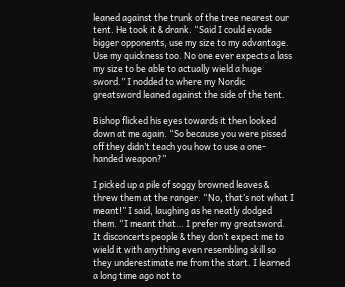leaned against the trunk of the tree nearest our tent. He took it & drank. “Said I could evade bigger opponents, use my size to my advantage. Use my quickness too. No one ever expects a lass my size to be able to actually wield a huge sword.” I nodded to where my Nordic greatsword leaned against the side of the tent.

Bishop flicked his eyes towards it then looked down at me again. “So because you were pissed off they didn’t teach you how to use a one-handed weapon?”

I picked up a pile of soggy browned leaves & threw them at the ranger. “No, that’s not what I meant!” I said, laughing as he neatly dodged them. “I meant that… I prefer my greatsword. It disconcerts people & they don’t expect me to wield it with anything even resembling skill so they underestimate me from the start. I learned a long time ago not to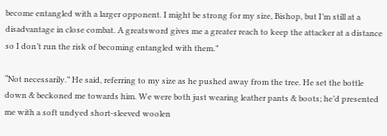become entangled with a larger opponent. I might be strong for my size, Bishop, but I’m still at a disadvantage in close combat. A greatsword gives me a greater reach to keep the attacker at a distance so I don’t run the risk of becoming entangled with them.”

“Not necessarily.” He said, referring to my size as he pushed away from the tree. He set the bottle down & beckoned me towards him. We were both just wearing leather pants & boots; he’d presented me with a soft undyed short-sleeved woolen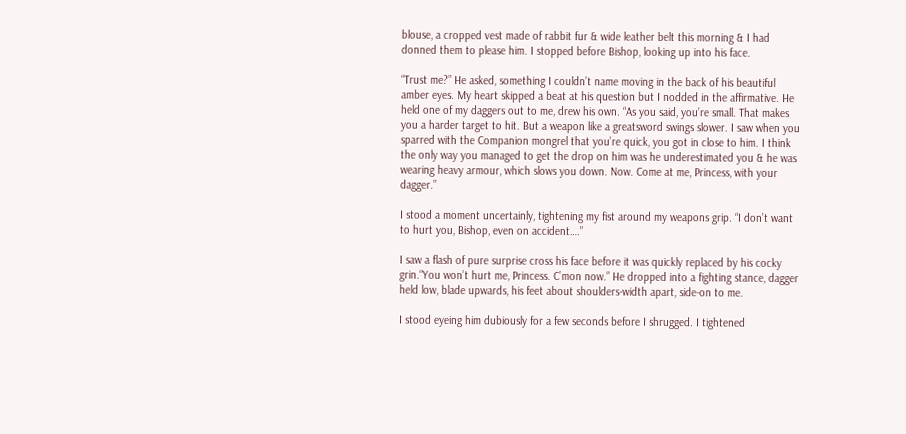blouse, a cropped vest made of rabbit fur & wide leather belt this morning & I had donned them to please him. I stopped before Bishop, looking up into his face.

“Trust me?” He asked, something I couldn’t name moving in the back of his beautiful amber eyes. My heart skipped a beat at his question but I nodded in the affirmative. He held one of my daggers out to me, drew his own. “As you said, you’re small. That makes you a harder target to hit. But a weapon like a greatsword swings slower. I saw when you sparred with the Companion mongrel that you’re quick, you got in close to him. I think the only way you managed to get the drop on him was he underestimated you & he was wearing heavy armour, which slows you down. Now. Come at me, Princess, with your dagger.”

I stood a moment uncertainly, tightening my fist around my weapons grip. “I don’t want to hurt you, Bishop, even on accident….”

I saw a flash of pure surprise cross his face before it was quickly replaced by his cocky grin.“You won’t hurt me, Princess. C’mon now.” He dropped into a fighting stance, dagger held low, blade upwards, his feet about shoulders-width apart, side-on to me.

I stood eyeing him dubiously for a few seconds before I shrugged. I tightened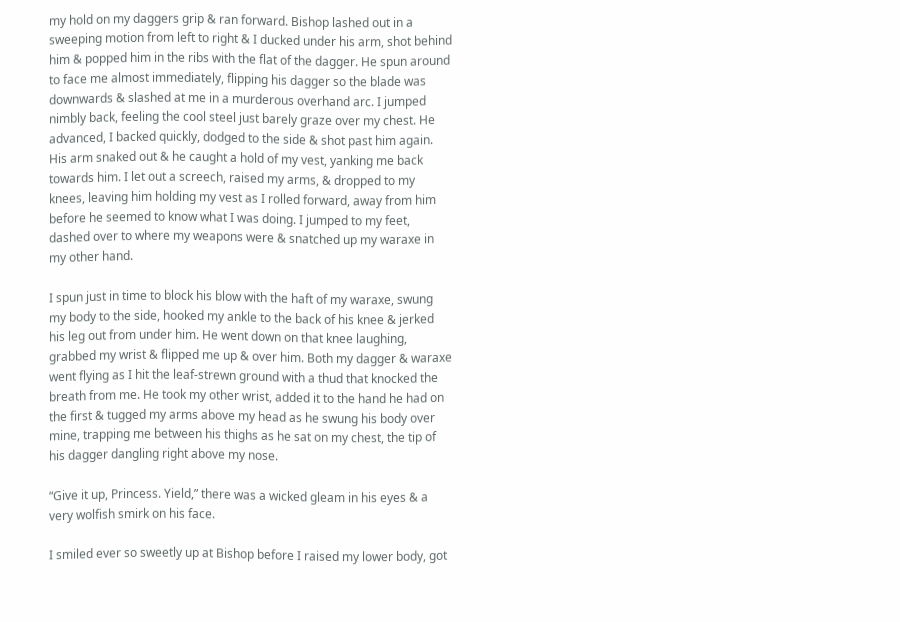my hold on my daggers grip & ran forward. Bishop lashed out in a sweeping motion from left to right & I ducked under his arm, shot behind him & popped him in the ribs with the flat of the dagger. He spun around to face me almost immediately, flipping his dagger so the blade was downwards & slashed at me in a murderous overhand arc. I jumped nimbly back, feeling the cool steel just barely graze over my chest. He advanced, I backed quickly, dodged to the side & shot past him again. His arm snaked out & he caught a hold of my vest, yanking me back towards him. I let out a screech, raised my arms, & dropped to my knees, leaving him holding my vest as I rolled forward, away from him before he seemed to know what I was doing. I jumped to my feet, dashed over to where my weapons were & snatched up my waraxe in my other hand.

I spun just in time to block his blow with the haft of my waraxe, swung my body to the side, hooked my ankle to the back of his knee & jerked his leg out from under him. He went down on that knee laughing, grabbed my wrist & flipped me up & over him. Both my dagger & waraxe went flying as I hit the leaf-strewn ground with a thud that knocked the breath from me. He took my other wrist, added it to the hand he had on the first & tugged my arms above my head as he swung his body over mine, trapping me between his thighs as he sat on my chest, the tip of his dagger dangling right above my nose.

“Give it up, Princess. Yield,” there was a wicked gleam in his eyes & a very wolfish smirk on his face.

I smiled ever so sweetly up at Bishop before I raised my lower body, got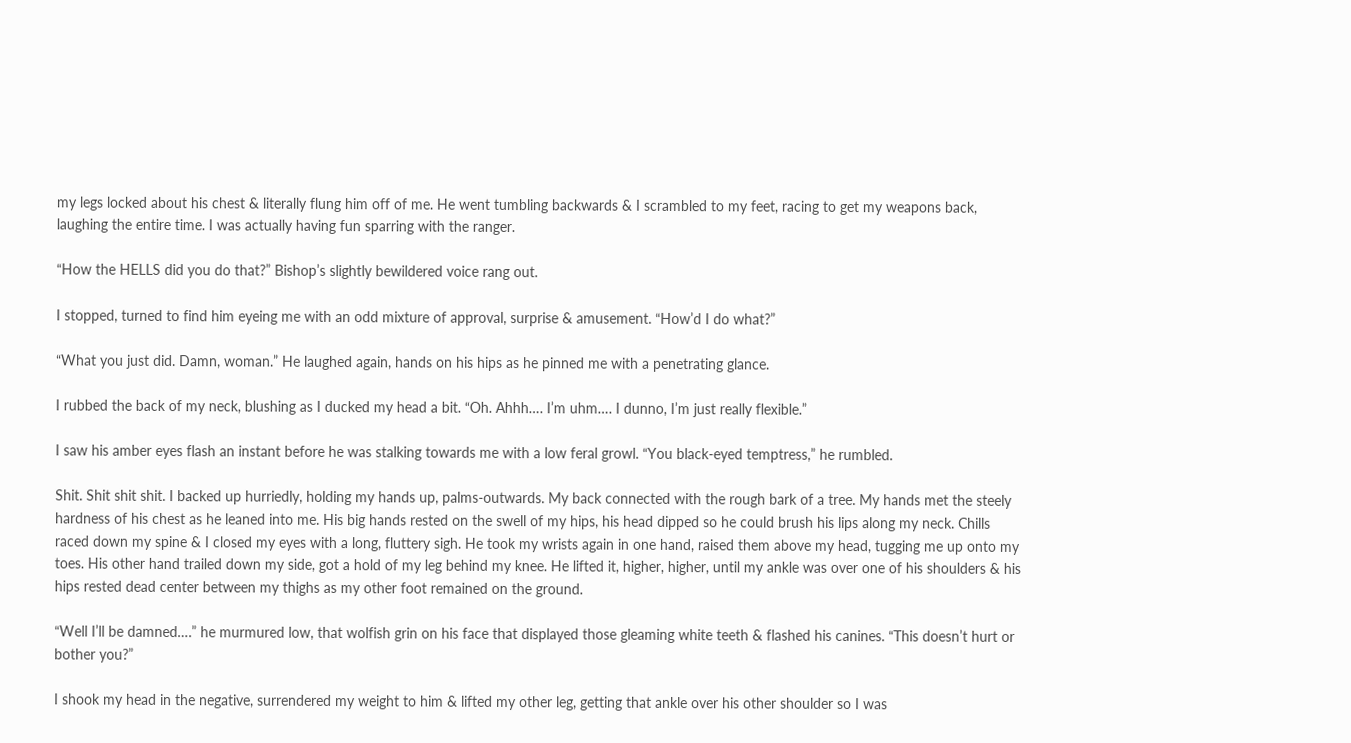my legs locked about his chest & literally flung him off of me. He went tumbling backwards & I scrambled to my feet, racing to get my weapons back, laughing the entire time. I was actually having fun sparring with the ranger.

“How the HELLS did you do that?” Bishop’s slightly bewildered voice rang out.

I stopped, turned to find him eyeing me with an odd mixture of approval, surprise & amusement. “How’d I do what?”

“What you just did. Damn, woman.” He laughed again, hands on his hips as he pinned me with a penetrating glance.

I rubbed the back of my neck, blushing as I ducked my head a bit. “Oh. Ahhh…. I’m uhm…. I dunno, I’m just really flexible.”

I saw his amber eyes flash an instant before he was stalking towards me with a low feral growl. “You black-eyed temptress,” he rumbled.

Shit. Shit shit shit. I backed up hurriedly, holding my hands up, palms-outwards. My back connected with the rough bark of a tree. My hands met the steely hardness of his chest as he leaned into me. His big hands rested on the swell of my hips, his head dipped so he could brush his lips along my neck. Chills raced down my spine & I closed my eyes with a long, fluttery sigh. He took my wrists again in one hand, raised them above my head, tugging me up onto my toes. His other hand trailed down my side, got a hold of my leg behind my knee. He lifted it, higher, higher, until my ankle was over one of his shoulders & his hips rested dead center between my thighs as my other foot remained on the ground.

“Well I’ll be damned….” he murmured low, that wolfish grin on his face that displayed those gleaming white teeth & flashed his canines. “This doesn’t hurt or bother you?”

I shook my head in the negative, surrendered my weight to him & lifted my other leg, getting that ankle over his other shoulder so I was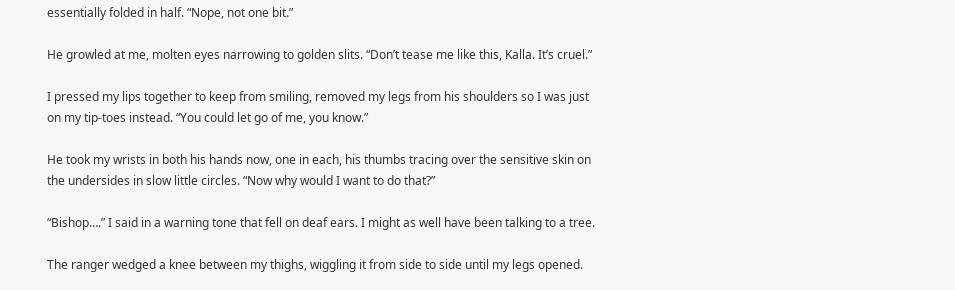essentially folded in half. “Nope, not one bit.”

He growled at me, molten eyes narrowing to golden slits. “Don’t tease me like this, Kalla. It’s cruel.”

I pressed my lips together to keep from smiling, removed my legs from his shoulders so I was just on my tip-toes instead. “You could let go of me, you know.”

He took my wrists in both his hands now, one in each, his thumbs tracing over the sensitive skin on the undersides in slow little circles. “Now why would I want to do that?”

“Bishop….” I said in a warning tone that fell on deaf ears. I might as well have been talking to a tree.

The ranger wedged a knee between my thighs, wiggling it from side to side until my legs opened.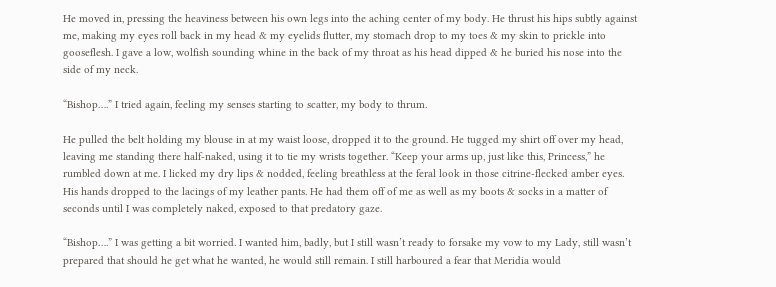He moved in, pressing the heaviness between his own legs into the aching center of my body. He thrust his hips subtly against me, making my eyes roll back in my head & my eyelids flutter, my stomach drop to my toes & my skin to prickle into gooseflesh. I gave a low, wolfish sounding whine in the back of my throat as his head dipped & he buried his nose into the side of my neck.

“Bishop….” I tried again, feeling my senses starting to scatter, my body to thrum.

He pulled the belt holding my blouse in at my waist loose, dropped it to the ground. He tugged my shirt off over my head, leaving me standing there half-naked, using it to tie my wrists together. “Keep your arms up, just like this, Princess,” he rumbled down at me. I licked my dry lips & nodded, feeling breathless at the feral look in those citrine-flecked amber eyes. His hands dropped to the lacings of my leather pants. He had them off of me as well as my boots & socks in a matter of seconds until I was completely naked, exposed to that predatory gaze.

“Bishop….” I was getting a bit worried. I wanted him, badly, but I still wasn’t ready to forsake my vow to my Lady, still wasn’t prepared that should he get what he wanted, he would still remain. I still harboured a fear that Meridia would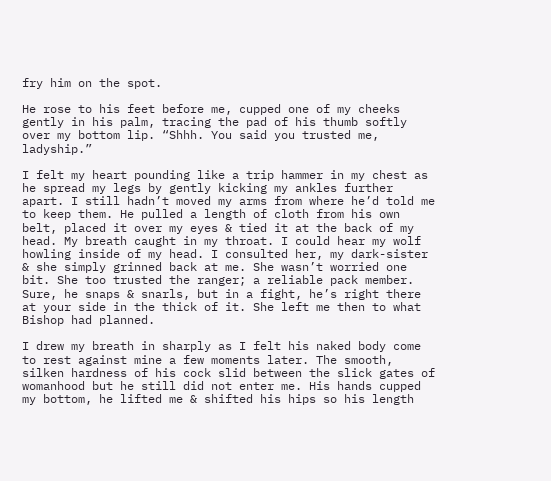fry him on the spot.

He rose to his feet before me, cupped one of my cheeks gently in his palm, tracing the pad of his thumb softly over my bottom lip. “Shhh. You said you trusted me, ladyship.”

I felt my heart pounding like a trip hammer in my chest as he spread my legs by gently kicking my ankles further apart. I still hadn’t moved my arms from where he’d told me to keep them. He pulled a length of cloth from his own belt, placed it over my eyes & tied it at the back of my head. My breath caught in my throat. I could hear my wolf howling inside of my head. I consulted her, my dark-sister & she simply grinned back at me. She wasn’t worried one bit. She too trusted the ranger; a reliable pack member. Sure, he snaps & snarls, but in a fight, he’s right there at your side in the thick of it. She left me then to what Bishop had planned.

I drew my breath in sharply as I felt his naked body come to rest against mine a few moments later. The smooth, silken hardness of his cock slid between the slick gates of womanhood but he still did not enter me. His hands cupped my bottom, he lifted me & shifted his hips so his length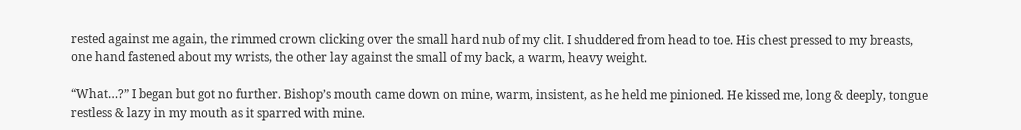rested against me again, the rimmed crown clicking over the small hard nub of my clit. I shuddered from head to toe. His chest pressed to my breasts, one hand fastened about my wrists, the other lay against the small of my back, a warm, heavy weight.

“What…?” I began but got no further. Bishop’s mouth came down on mine, warm, insistent, as he held me pinioned. He kissed me, long & deeply, tongue restless & lazy in my mouth as it sparred with mine.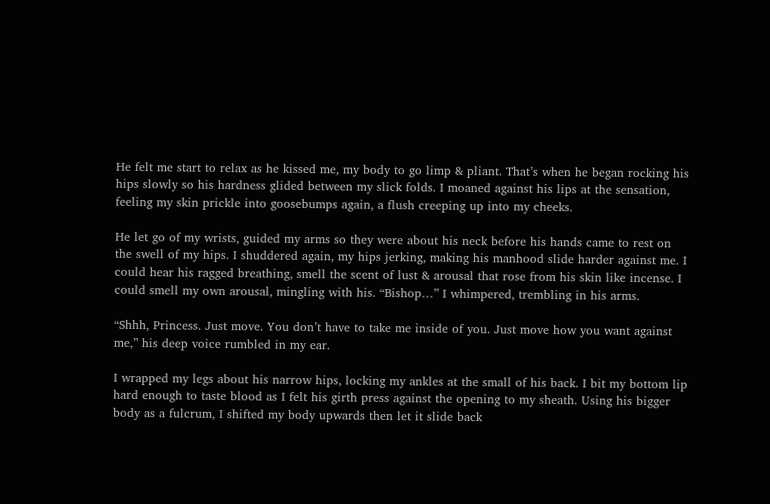He felt me start to relax as he kissed me, my body to go limp & pliant. That’s when he began rocking his hips slowly so his hardness glided between my slick folds. I moaned against his lips at the sensation, feeling my skin prickle into goosebumps again, a flush creeping up into my cheeks.

He let go of my wrists, guided my arms so they were about his neck before his hands came to rest on the swell of my hips. I shuddered again, my hips jerking, making his manhood slide harder against me. I could hear his ragged breathing, smell the scent of lust & arousal that rose from his skin like incense. I could smell my own arousal, mingling with his. “Bishop…” I whimpered, trembling in his arms.

“Shhh, Princess. Just move. You don’t have to take me inside of you. Just move how you want against me,” his deep voice rumbled in my ear.

I wrapped my legs about his narrow hips, locking my ankles at the small of his back. I bit my bottom lip hard enough to taste blood as I felt his girth press against the opening to my sheath. Using his bigger body as a fulcrum, I shifted my body upwards then let it slide back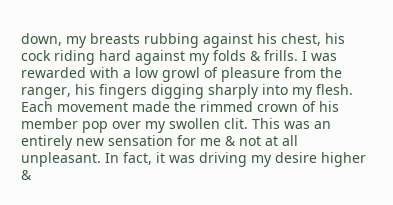down, my breasts rubbing against his chest, his cock riding hard against my folds & frills. I was rewarded with a low growl of pleasure from the ranger, his fingers digging sharply into my flesh. Each movement made the rimmed crown of his member pop over my swollen clit. This was an entirely new sensation for me & not at all unpleasant. In fact, it was driving my desire higher &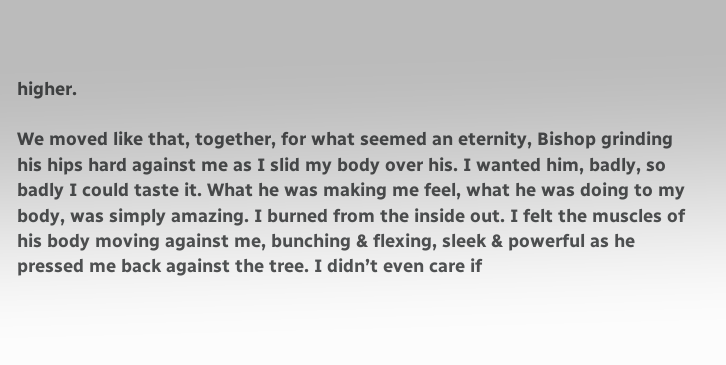higher.

We moved like that, together, for what seemed an eternity, Bishop grinding his hips hard against me as I slid my body over his. I wanted him, badly, so badly I could taste it. What he was making me feel, what he was doing to my body, was simply amazing. I burned from the inside out. I felt the muscles of his body moving against me, bunching & flexing, sleek & powerful as he pressed me back against the tree. I didn’t even care if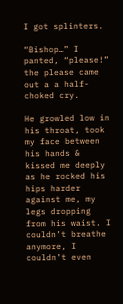I got splinters.

“Bishop…” I panted, “please!” the please came out a a half-choked cry.

He growled low in his throat, took my face between his hands & kissed me deeply as he rocked his hips harder against me, my legs dropping from his waist. I couldn’t breathe anymore, I couldn’t even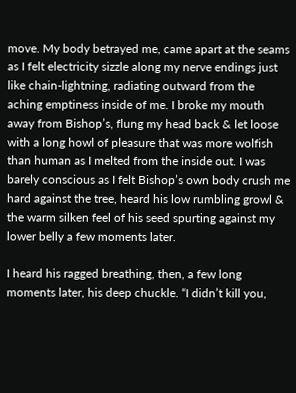move. My body betrayed me, came apart at the seams as I felt electricity sizzle along my nerve endings just like chain-lightning, radiating outward from the aching emptiness inside of me. I broke my mouth away from Bishop’s, flung my head back & let loose with a long howl of pleasure that was more wolfish than human as I melted from the inside out. I was barely conscious as I felt Bishop’s own body crush me hard against the tree, heard his low rumbling growl & the warm silken feel of his seed spurting against my lower belly a few moments later.

I heard his ragged breathing, then, a few long moments later, his deep chuckle. “I didn’t kill you,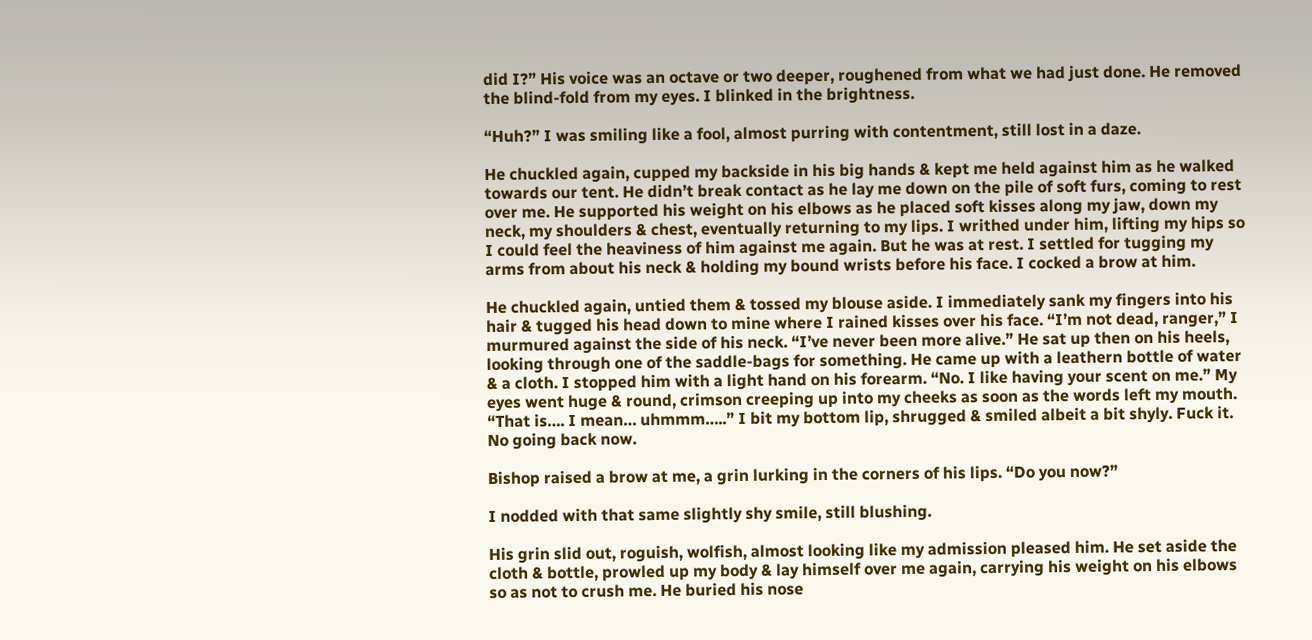did I?” His voice was an octave or two deeper, roughened from what we had just done. He removed the blind-fold from my eyes. I blinked in the brightness.

“Huh?” I was smiling like a fool, almost purring with contentment, still lost in a daze.

He chuckled again, cupped my backside in his big hands & kept me held against him as he walked towards our tent. He didn’t break contact as he lay me down on the pile of soft furs, coming to rest over me. He supported his weight on his elbows as he placed soft kisses along my jaw, down my neck, my shoulders & chest, eventually returning to my lips. I writhed under him, lifting my hips so I could feel the heaviness of him against me again. But he was at rest. I settled for tugging my arms from about his neck & holding my bound wrists before his face. I cocked a brow at him.

He chuckled again, untied them & tossed my blouse aside. I immediately sank my fingers into his hair & tugged his head down to mine where I rained kisses over his face. “I’m not dead, ranger,” I murmured against the side of his neck. “I’ve never been more alive.” He sat up then on his heels, looking through one of the saddle-bags for something. He came up with a leathern bottle of water & a cloth. I stopped him with a light hand on his forearm. “No. I like having your scent on me.” My eyes went huge & round, crimson creeping up into my cheeks as soon as the words left my mouth. “That is…. I mean… uhmmm…..” I bit my bottom lip, shrugged & smiled albeit a bit shyly. Fuck it. No going back now.

Bishop raised a brow at me, a grin lurking in the corners of his lips. “Do you now?”

I nodded with that same slightly shy smile, still blushing.

His grin slid out, roguish, wolfish, almost looking like my admission pleased him. He set aside the cloth & bottle, prowled up my body & lay himself over me again, carrying his weight on his elbows so as not to crush me. He buried his nose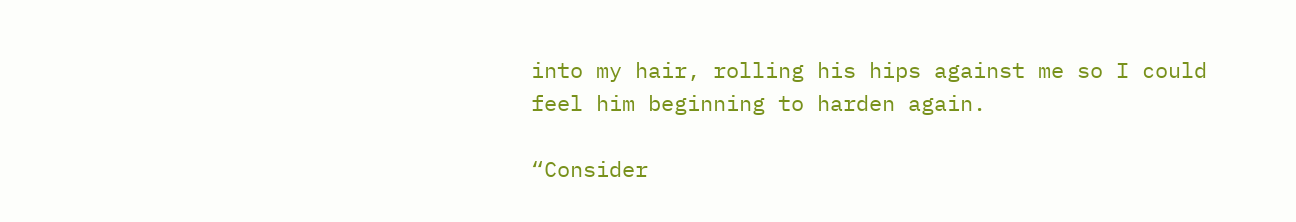into my hair, rolling his hips against me so I could feel him beginning to harden again.

“Consider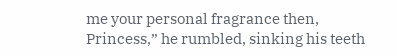me your personal fragrance then, Princess,” he rumbled, sinking his teeth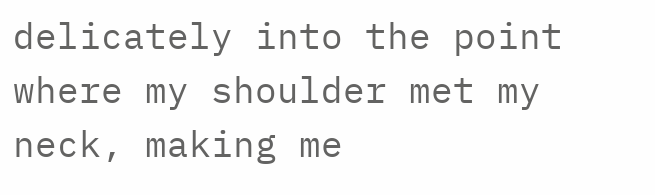delicately into the point where my shoulder met my neck, making me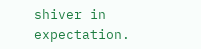shiver in expectation.